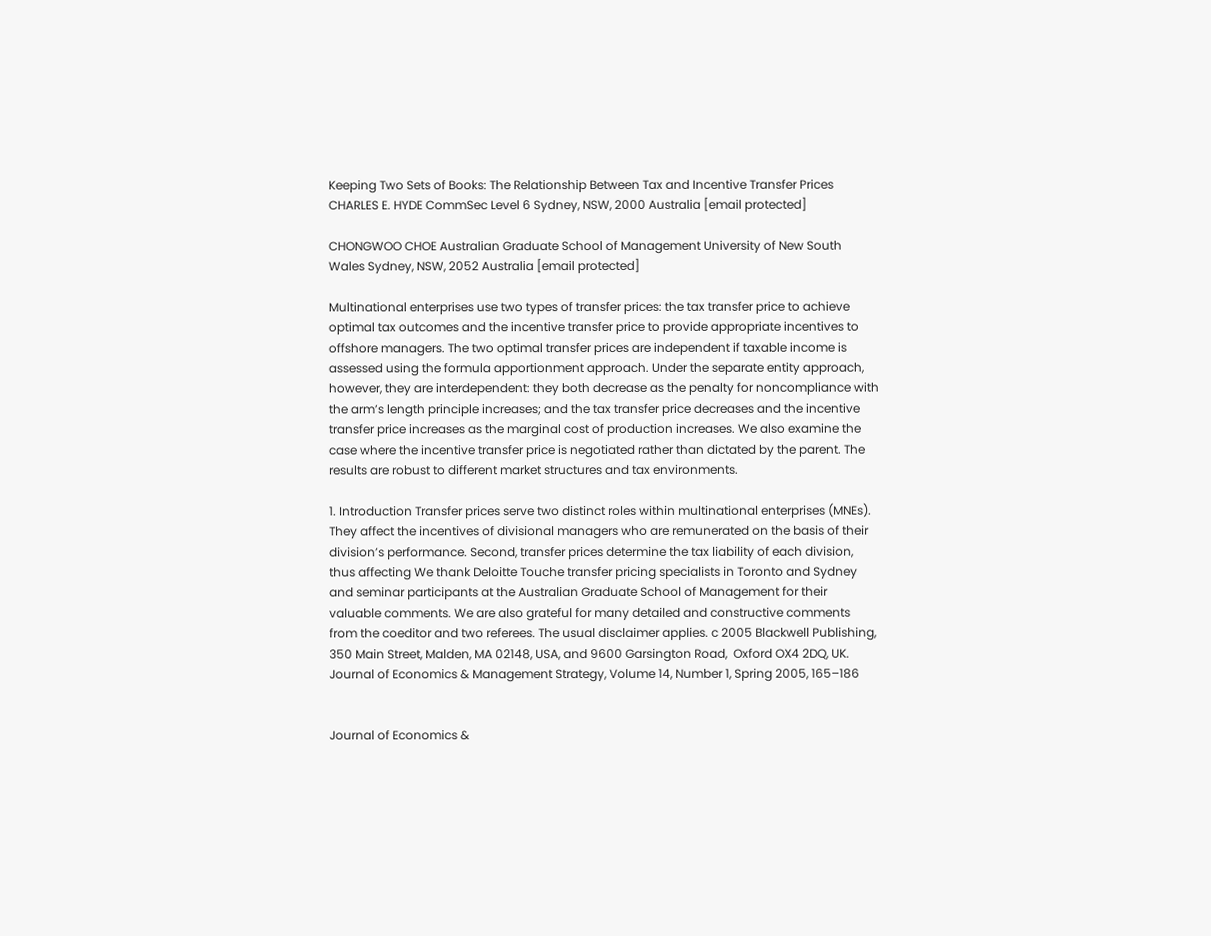Keeping Two Sets of Books: The Relationship Between Tax and Incentive Transfer Prices CHARLES E. HYDE CommSec Level 6 Sydney, NSW, 2000 Australia [email protected]

CHONGWOO CHOE Australian Graduate School of Management University of New South Wales Sydney, NSW, 2052 Australia [email protected]

Multinational enterprises use two types of transfer prices: the tax transfer price to achieve optimal tax outcomes and the incentive transfer price to provide appropriate incentives to offshore managers. The two optimal transfer prices are independent if taxable income is assessed using the formula apportionment approach. Under the separate entity approach, however, they are interdependent: they both decrease as the penalty for noncompliance with the arm’s length principle increases; and the tax transfer price decreases and the incentive transfer price increases as the marginal cost of production increases. We also examine the case where the incentive transfer price is negotiated rather than dictated by the parent. The results are robust to different market structures and tax environments.

1. Introduction Transfer prices serve two distinct roles within multinational enterprises (MNEs). They affect the incentives of divisional managers who are remunerated on the basis of their division’s performance. Second, transfer prices determine the tax liability of each division, thus affecting We thank Deloitte Touche transfer pricing specialists in Toronto and Sydney and seminar participants at the Australian Graduate School of Management for their valuable comments. We are also grateful for many detailed and constructive comments from the coeditor and two referees. The usual disclaimer applies. c 2005 Blackwell Publishing, 350 Main Street, Malden, MA 02148, USA, and 9600 Garsington Road,  Oxford OX4 2DQ, UK. Journal of Economics & Management Strategy, Volume 14, Number 1, Spring 2005, 165–186


Journal of Economics &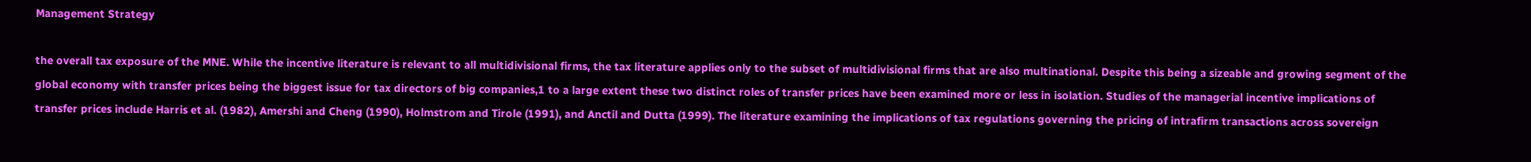Management Strategy

the overall tax exposure of the MNE. While the incentive literature is relevant to all multidivisional firms, the tax literature applies only to the subset of multidivisional firms that are also multinational. Despite this being a sizeable and growing segment of the global economy with transfer prices being the biggest issue for tax directors of big companies,1 to a large extent these two distinct roles of transfer prices have been examined more or less in isolation. Studies of the managerial incentive implications of transfer prices include Harris et al. (1982), Amershi and Cheng (1990), Holmstrom and Tirole (1991), and Anctil and Dutta (1999). The literature examining the implications of tax regulations governing the pricing of intrafirm transactions across sovereign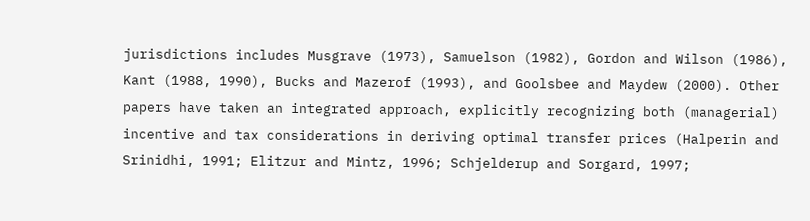jurisdictions includes Musgrave (1973), Samuelson (1982), Gordon and Wilson (1986), Kant (1988, 1990), Bucks and Mazerof (1993), and Goolsbee and Maydew (2000). Other papers have taken an integrated approach, explicitly recognizing both (managerial) incentive and tax considerations in deriving optimal transfer prices (Halperin and Srinidhi, 1991; Elitzur and Mintz, 1996; Schjelderup and Sorgard, 1997;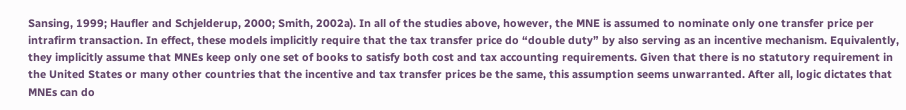Sansing, 1999; Haufler and Schjelderup, 2000; Smith, 2002a). In all of the studies above, however, the MNE is assumed to nominate only one transfer price per intrafirm transaction. In effect, these models implicitly require that the tax transfer price do “double duty” by also serving as an incentive mechanism. Equivalently, they implicitly assume that MNEs keep only one set of books to satisfy both cost and tax accounting requirements. Given that there is no statutory requirement in the United States or many other countries that the incentive and tax transfer prices be the same, this assumption seems unwarranted. After all, logic dictates that MNEs can do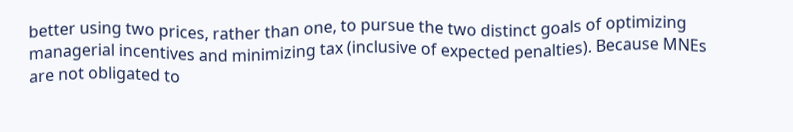better using two prices, rather than one, to pursue the two distinct goals of optimizing managerial incentives and minimizing tax (inclusive of expected penalties). Because MNEs are not obligated to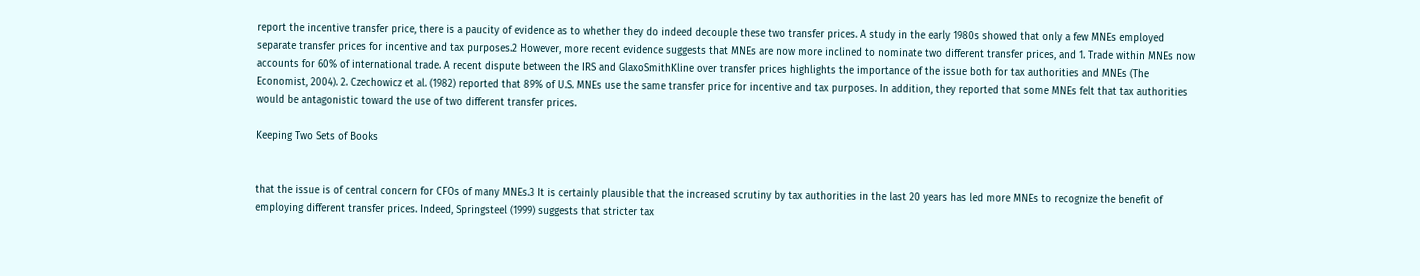report the incentive transfer price, there is a paucity of evidence as to whether they do indeed decouple these two transfer prices. A study in the early 1980s showed that only a few MNEs employed separate transfer prices for incentive and tax purposes.2 However, more recent evidence suggests that MNEs are now more inclined to nominate two different transfer prices, and 1. Trade within MNEs now accounts for 60% of international trade. A recent dispute between the IRS and GlaxoSmithKline over transfer prices highlights the importance of the issue both for tax authorities and MNEs (The Economist, 2004). 2. Czechowicz et al. (1982) reported that 89% of U.S. MNEs use the same transfer price for incentive and tax purposes. In addition, they reported that some MNEs felt that tax authorities would be antagonistic toward the use of two different transfer prices.

Keeping Two Sets of Books


that the issue is of central concern for CFOs of many MNEs.3 It is certainly plausible that the increased scrutiny by tax authorities in the last 20 years has led more MNEs to recognize the benefit of employing different transfer prices. Indeed, Springsteel (1999) suggests that stricter tax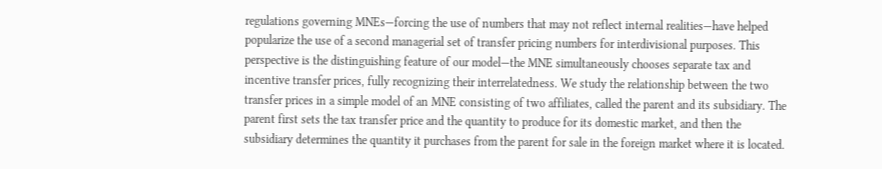regulations governing MNEs—forcing the use of numbers that may not reflect internal realities—have helped popularize the use of a second managerial set of transfer pricing numbers for interdivisional purposes. This perspective is the distinguishing feature of our model—the MNE simultaneously chooses separate tax and incentive transfer prices, fully recognizing their interrelatedness. We study the relationship between the two transfer prices in a simple model of an MNE consisting of two affiliates, called the parent and its subsidiary. The parent first sets the tax transfer price and the quantity to produce for its domestic market, and then the subsidiary determines the quantity it purchases from the parent for sale in the foreign market where it is located.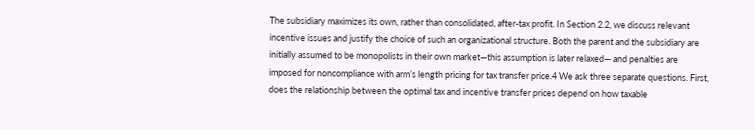The subsidiary maximizes its own, rather than consolidated, after-tax profit. In Section 2.2, we discuss relevant incentive issues and justify the choice of such an organizational structure. Both the parent and the subsidiary are initially assumed to be monopolists in their own market—this assumption is later relaxed— and penalties are imposed for noncompliance with arm’s length pricing for tax transfer price.4 We ask three separate questions. First, does the relationship between the optimal tax and incentive transfer prices depend on how taxable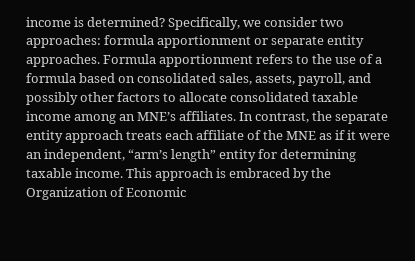income is determined? Specifically, we consider two approaches: formula apportionment or separate entity approaches. Formula apportionment refers to the use of a formula based on consolidated sales, assets, payroll, and possibly other factors to allocate consolidated taxable income among an MNE’s affiliates. In contrast, the separate entity approach treats each affiliate of the MNE as if it were an independent, “arm’s length” entity for determining taxable income. This approach is embraced by the Organization of Economic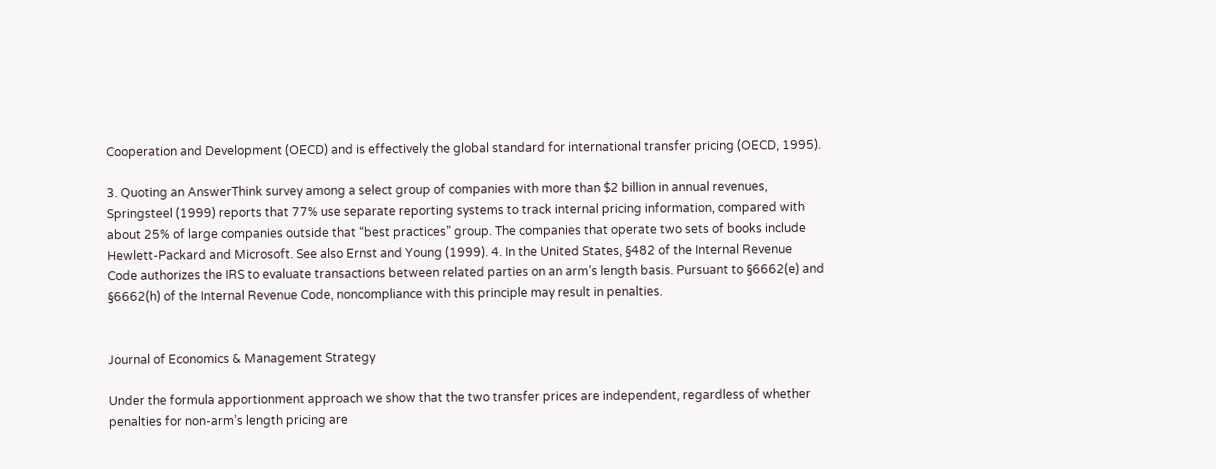Cooperation and Development (OECD) and is effectively the global standard for international transfer pricing (OECD, 1995).

3. Quoting an AnswerThink survey among a select group of companies with more than $2 billion in annual revenues, Springsteel (1999) reports that 77% use separate reporting systems to track internal pricing information, compared with about 25% of large companies outside that “best practices” group. The companies that operate two sets of books include Hewlett-Packard and Microsoft. See also Ernst and Young (1999). 4. In the United States, §482 of the Internal Revenue Code authorizes the IRS to evaluate transactions between related parties on an arm’s length basis. Pursuant to §6662(e) and §6662(h) of the Internal Revenue Code, noncompliance with this principle may result in penalties.


Journal of Economics & Management Strategy

Under the formula apportionment approach we show that the two transfer prices are independent, regardless of whether penalties for non-arm’s length pricing are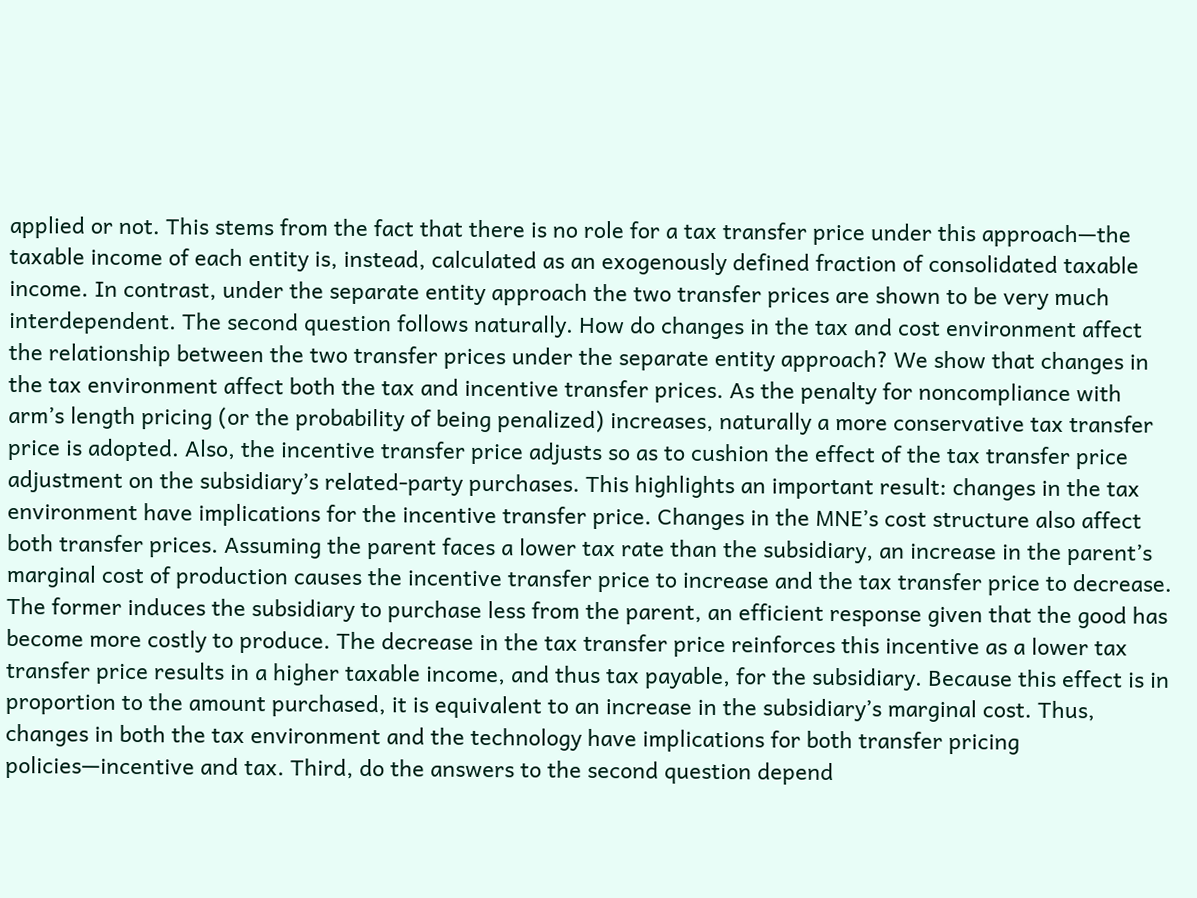applied or not. This stems from the fact that there is no role for a tax transfer price under this approach—the taxable income of each entity is, instead, calculated as an exogenously defined fraction of consolidated taxable income. In contrast, under the separate entity approach the two transfer prices are shown to be very much interdependent. The second question follows naturally. How do changes in the tax and cost environment affect the relationship between the two transfer prices under the separate entity approach? We show that changes in the tax environment affect both the tax and incentive transfer prices. As the penalty for noncompliance with arm’s length pricing (or the probability of being penalized) increases, naturally a more conservative tax transfer price is adopted. Also, the incentive transfer price adjusts so as to cushion the effect of the tax transfer price adjustment on the subsidiary’s related-party purchases. This highlights an important result: changes in the tax environment have implications for the incentive transfer price. Changes in the MNE’s cost structure also affect both transfer prices. Assuming the parent faces a lower tax rate than the subsidiary, an increase in the parent’s marginal cost of production causes the incentive transfer price to increase and the tax transfer price to decrease. The former induces the subsidiary to purchase less from the parent, an efficient response given that the good has become more costly to produce. The decrease in the tax transfer price reinforces this incentive as a lower tax transfer price results in a higher taxable income, and thus tax payable, for the subsidiary. Because this effect is in proportion to the amount purchased, it is equivalent to an increase in the subsidiary’s marginal cost. Thus, changes in both the tax environment and the technology have implications for both transfer pricing policies—incentive and tax. Third, do the answers to the second question depend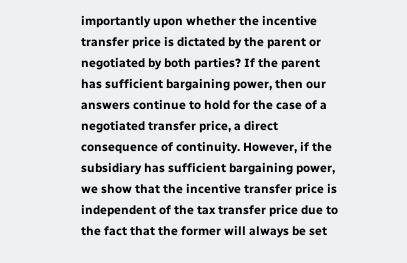importantly upon whether the incentive transfer price is dictated by the parent or negotiated by both parties? If the parent has sufficient bargaining power, then our answers continue to hold for the case of a negotiated transfer price, a direct consequence of continuity. However, if the subsidiary has sufficient bargaining power, we show that the incentive transfer price is independent of the tax transfer price due to the fact that the former will always be set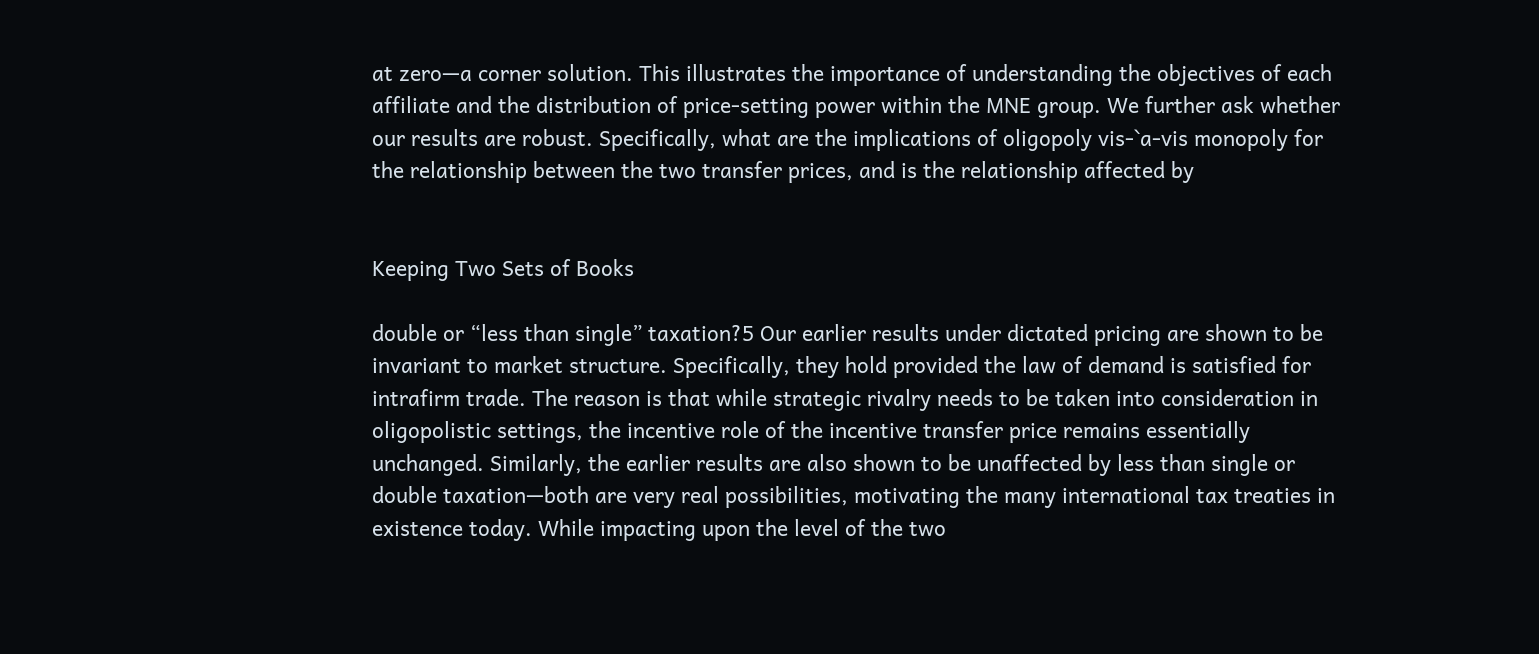at zero—a corner solution. This illustrates the importance of understanding the objectives of each affiliate and the distribution of price-setting power within the MNE group. We further ask whether our results are robust. Specifically, what are the implications of oligopoly vis-`a-vis monopoly for the relationship between the two transfer prices, and is the relationship affected by


Keeping Two Sets of Books

double or “less than single” taxation?5 Our earlier results under dictated pricing are shown to be invariant to market structure. Specifically, they hold provided the law of demand is satisfied for intrafirm trade. The reason is that while strategic rivalry needs to be taken into consideration in oligopolistic settings, the incentive role of the incentive transfer price remains essentially unchanged. Similarly, the earlier results are also shown to be unaffected by less than single or double taxation—both are very real possibilities, motivating the many international tax treaties in existence today. While impacting upon the level of the two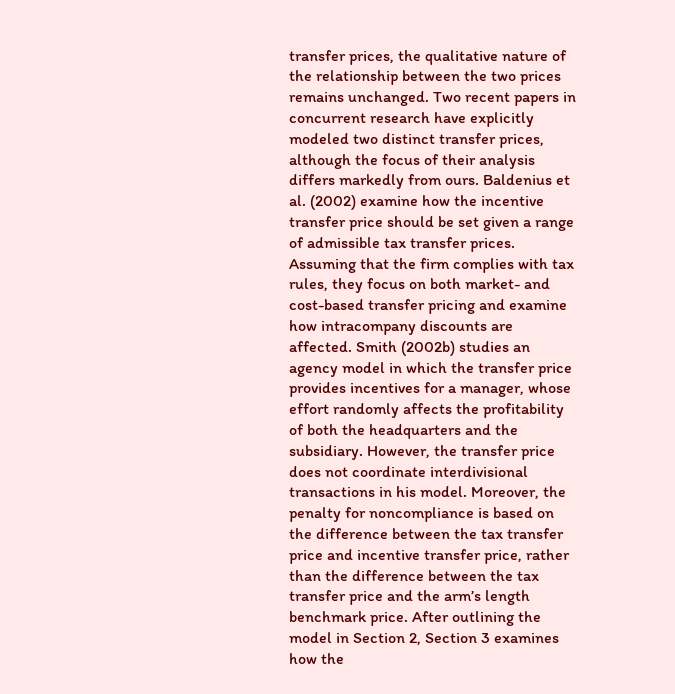transfer prices, the qualitative nature of the relationship between the two prices remains unchanged. Two recent papers in concurrent research have explicitly modeled two distinct transfer prices, although the focus of their analysis differs markedly from ours. Baldenius et al. (2002) examine how the incentive transfer price should be set given a range of admissible tax transfer prices. Assuming that the firm complies with tax rules, they focus on both market- and cost-based transfer pricing and examine how intracompany discounts are affected. Smith (2002b) studies an agency model in which the transfer price provides incentives for a manager, whose effort randomly affects the profitability of both the headquarters and the subsidiary. However, the transfer price does not coordinate interdivisional transactions in his model. Moreover, the penalty for noncompliance is based on the difference between the tax transfer price and incentive transfer price, rather than the difference between the tax transfer price and the arm’s length benchmark price. After outlining the model in Section 2, Section 3 examines how the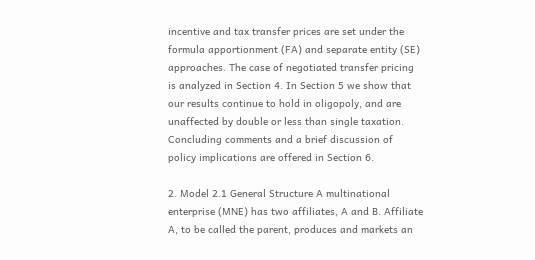incentive and tax transfer prices are set under the formula apportionment (FA) and separate entity (SE) approaches. The case of negotiated transfer pricing is analyzed in Section 4. In Section 5 we show that our results continue to hold in oligopoly, and are unaffected by double or less than single taxation. Concluding comments and a brief discussion of policy implications are offered in Section 6.

2. Model 2.1 General Structure A multinational enterprise (MNE) has two affiliates, A and B. Affiliate A, to be called the parent, produces and markets an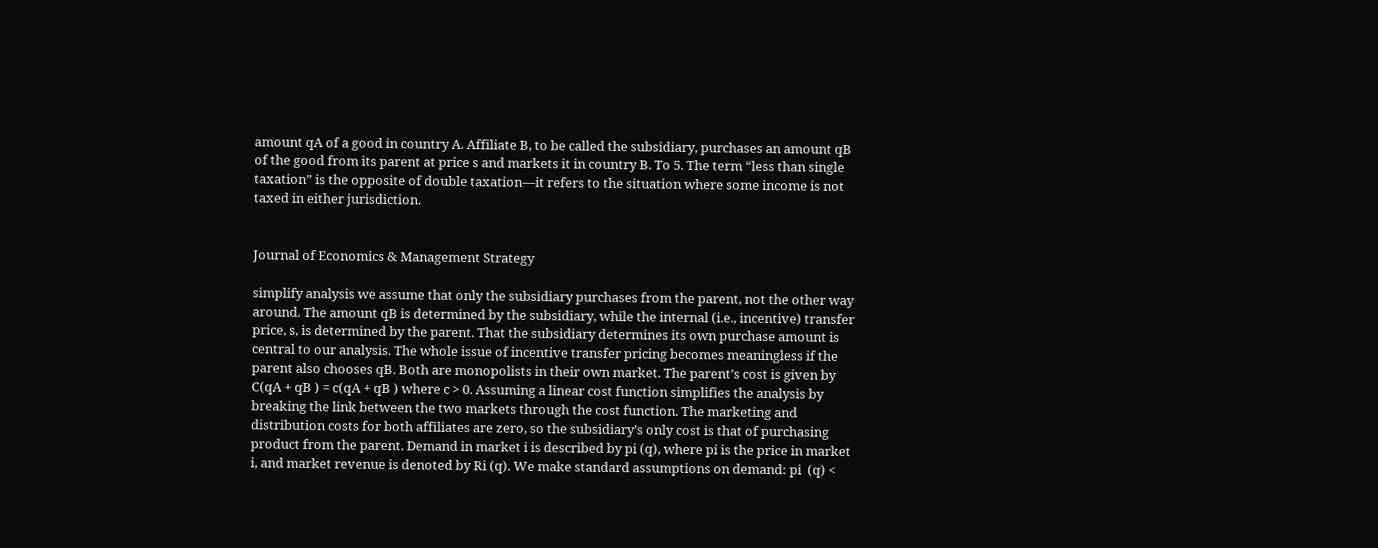amount qA of a good in country A. Affiliate B, to be called the subsidiary, purchases an amount qB of the good from its parent at price s and markets it in country B. To 5. The term “less than single taxation” is the opposite of double taxation—it refers to the situation where some income is not taxed in either jurisdiction.


Journal of Economics & Management Strategy

simplify analysis we assume that only the subsidiary purchases from the parent, not the other way around. The amount qB is determined by the subsidiary, while the internal (i.e., incentive) transfer price, s, is determined by the parent. That the subsidiary determines its own purchase amount is central to our analysis. The whole issue of incentive transfer pricing becomes meaningless if the parent also chooses qB. Both are monopolists in their own market. The parent’s cost is given by C(qA + qB ) = c(qA + qB ) where c > 0. Assuming a linear cost function simplifies the analysis by breaking the link between the two markets through the cost function. The marketing and distribution costs for both affiliates are zero, so the subsidiary’s only cost is that of purchasing product from the parent. Demand in market i is described by pi (q), where pi is the price in market i, and market revenue is denoted by Ri (q). We make standard assumptions on demand: pi  (q) <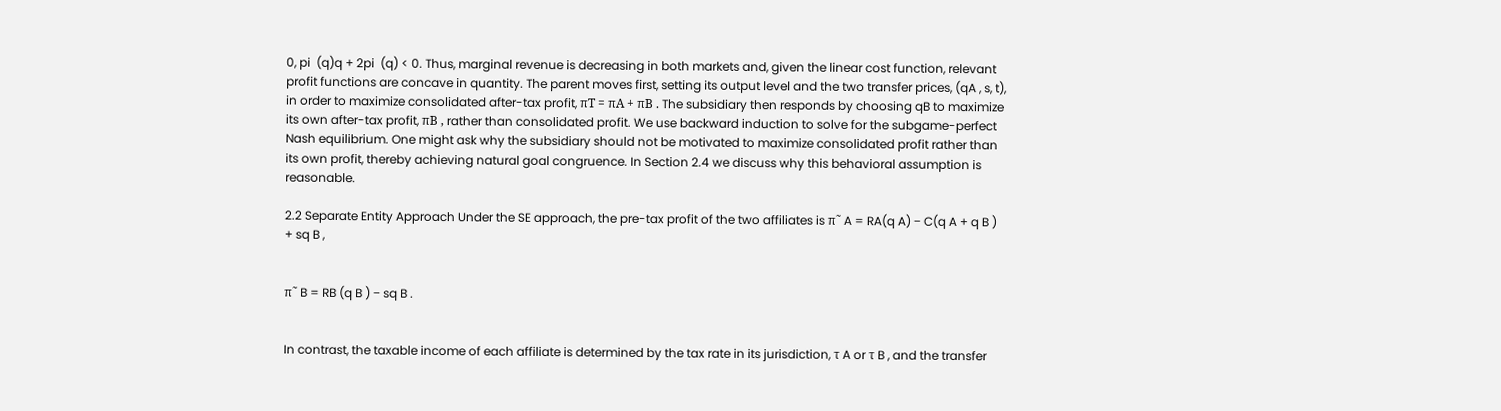0, pi  (q)q + 2pi  (q) < 0. Thus, marginal revenue is decreasing in both markets and, given the linear cost function, relevant profit functions are concave in quantity. The parent moves first, setting its output level and the two transfer prices, (qA , s, t), in order to maximize consolidated after-tax profit, πT = πA + πB . The subsidiary then responds by choosing qB to maximize its own after-tax profit, πB , rather than consolidated profit. We use backward induction to solve for the subgame-perfect Nash equilibrium. One might ask why the subsidiary should not be motivated to maximize consolidated profit rather than its own profit, thereby achieving natural goal congruence. In Section 2.4 we discuss why this behavioral assumption is reasonable.

2.2 Separate Entity Approach Under the SE approach, the pre-tax profit of the two affiliates is π˜ A = RA(q A) − C(q A + q B ) + sq B ,


π˜ B = RB (q B ) − sq B .


In contrast, the taxable income of each affiliate is determined by the tax rate in its jurisdiction, τ A or τ B , and the transfer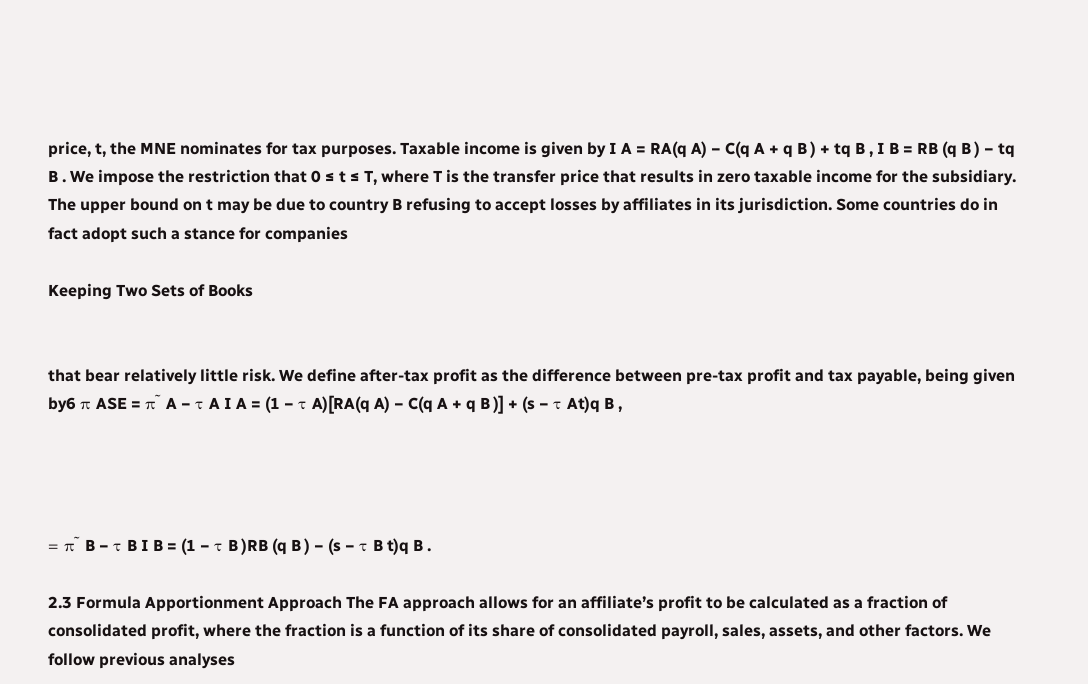price, t, the MNE nominates for tax purposes. Taxable income is given by I A = RA(q A) − C(q A + q B ) + tq B , I B = RB (q B ) − tq B . We impose the restriction that 0 ≤ t ≤ T, where T is the transfer price that results in zero taxable income for the subsidiary. The upper bound on t may be due to country B refusing to accept losses by affiliates in its jurisdiction. Some countries do in fact adopt such a stance for companies

Keeping Two Sets of Books


that bear relatively little risk. We define after-tax profit as the difference between pre-tax profit and tax payable, being given by6 π ASE = π˜ A − τ A I A = (1 − τ A)[RA(q A) − C(q A + q B )] + (s − τ At)q B ,




= π˜ B − τ B I B = (1 − τ B )RB (q B ) − (s − τ B t)q B .

2.3 Formula Apportionment Approach The FA approach allows for an affiliate’s profit to be calculated as a fraction of consolidated profit, where the fraction is a function of its share of consolidated payroll, sales, assets, and other factors. We follow previous analyses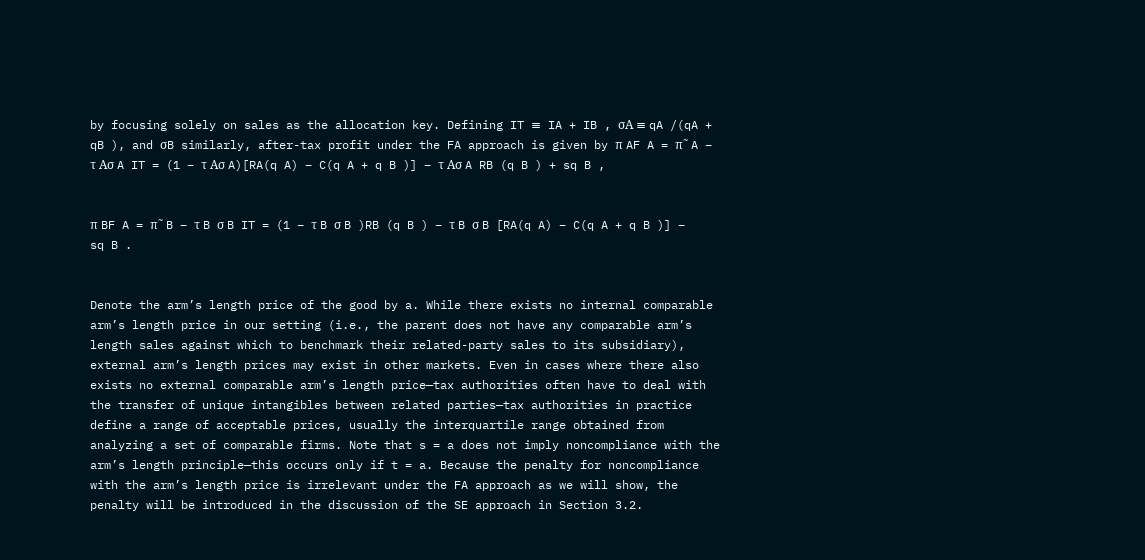by focusing solely on sales as the allocation key. Defining IT ≡ IA + IB , σA ≡ qA /(qA + qB ), and σB similarly, after-tax profit under the FA approach is given by π AF A = π˜ A − τ Aσ A IT = (1 − τ Aσ A)[RA(q A) − C(q A + q B )] − τ Aσ A RB (q B ) + sq B ,


π BF A = π˜ B − τ B σ B IT = (1 − τ B σ B )RB (q B ) − τ B σ B [RA(q A) − C(q A + q B )] − sq B .


Denote the arm’s length price of the good by a. While there exists no internal comparable arm’s length price in our setting (i.e., the parent does not have any comparable arm’s length sales against which to benchmark their related-party sales to its subsidiary), external arm’s length prices may exist in other markets. Even in cases where there also exists no external comparable arm’s length price—tax authorities often have to deal with the transfer of unique intangibles between related parties—tax authorities in practice define a range of acceptable prices, usually the interquartile range obtained from analyzing a set of comparable firms. Note that s = a does not imply noncompliance with the arm’s length principle—this occurs only if t = a. Because the penalty for noncompliance with the arm’s length price is irrelevant under the FA approach as we will show, the penalty will be introduced in the discussion of the SE approach in Section 3.2.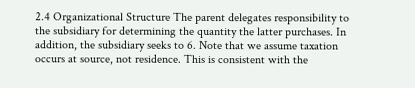2.4 Organizational Structure The parent delegates responsibility to the subsidiary for determining the quantity the latter purchases. In addition, the subsidiary seeks to 6. Note that we assume taxation occurs at source, not residence. This is consistent with the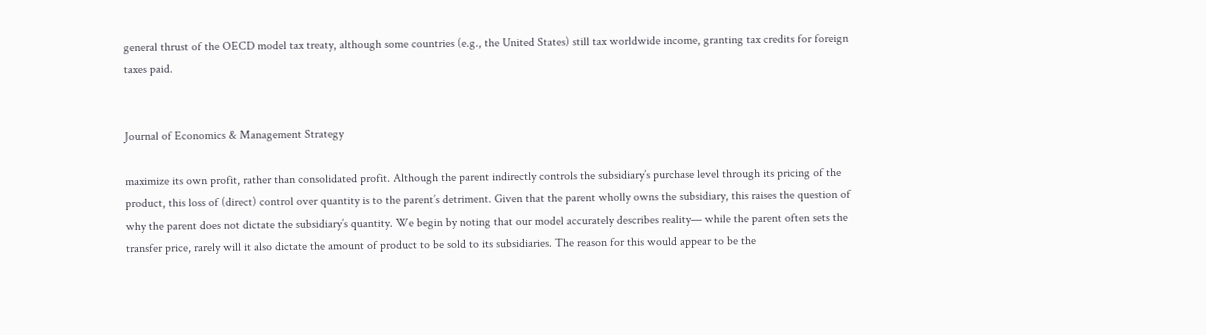general thrust of the OECD model tax treaty, although some countries (e.g., the United States) still tax worldwide income, granting tax credits for foreign taxes paid.


Journal of Economics & Management Strategy

maximize its own profit, rather than consolidated profit. Although the parent indirectly controls the subsidiary’s purchase level through its pricing of the product, this loss of (direct) control over quantity is to the parent’s detriment. Given that the parent wholly owns the subsidiary, this raises the question of why the parent does not dictate the subsidiary’s quantity. We begin by noting that our model accurately describes reality— while the parent often sets the transfer price, rarely will it also dictate the amount of product to be sold to its subsidiaries. The reason for this would appear to be the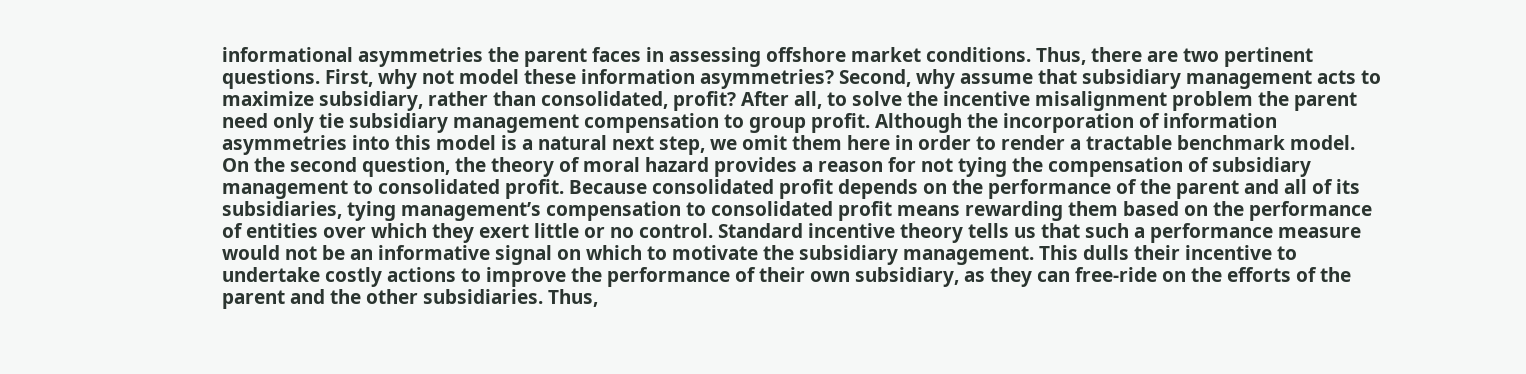informational asymmetries the parent faces in assessing offshore market conditions. Thus, there are two pertinent questions. First, why not model these information asymmetries? Second, why assume that subsidiary management acts to maximize subsidiary, rather than consolidated, profit? After all, to solve the incentive misalignment problem the parent need only tie subsidiary management compensation to group profit. Although the incorporation of information asymmetries into this model is a natural next step, we omit them here in order to render a tractable benchmark model. On the second question, the theory of moral hazard provides a reason for not tying the compensation of subsidiary management to consolidated profit. Because consolidated profit depends on the performance of the parent and all of its subsidiaries, tying management’s compensation to consolidated profit means rewarding them based on the performance of entities over which they exert little or no control. Standard incentive theory tells us that such a performance measure would not be an informative signal on which to motivate the subsidiary management. This dulls their incentive to undertake costly actions to improve the performance of their own subsidiary, as they can free-ride on the efforts of the parent and the other subsidiaries. Thus,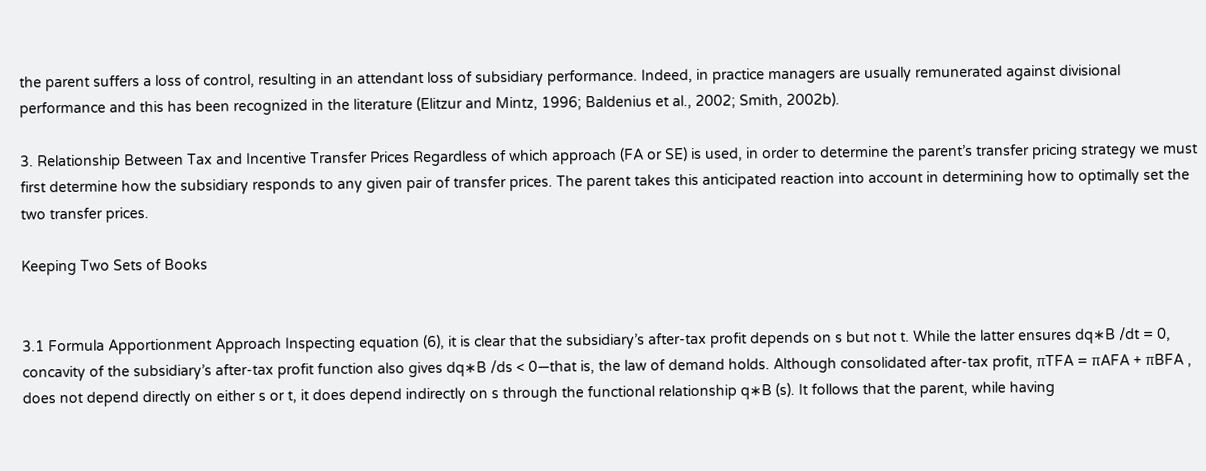the parent suffers a loss of control, resulting in an attendant loss of subsidiary performance. Indeed, in practice managers are usually remunerated against divisional performance and this has been recognized in the literature (Elitzur and Mintz, 1996; Baldenius et al., 2002; Smith, 2002b).

3. Relationship Between Tax and Incentive Transfer Prices Regardless of which approach (FA or SE) is used, in order to determine the parent’s transfer pricing strategy we must first determine how the subsidiary responds to any given pair of transfer prices. The parent takes this anticipated reaction into account in determining how to optimally set the two transfer prices.

Keeping Two Sets of Books


3.1 Formula Apportionment Approach Inspecting equation (6), it is clear that the subsidiary’s after-tax profit depends on s but not t. While the latter ensures dq∗B /dt = 0, concavity of the subsidiary’s after-tax profit function also gives dq∗B /ds < 0—that is, the law of demand holds. Although consolidated after-tax profit, πTFA = πAFA + πBFA , does not depend directly on either s or t, it does depend indirectly on s through the functional relationship q∗B (s). It follows that the parent, while having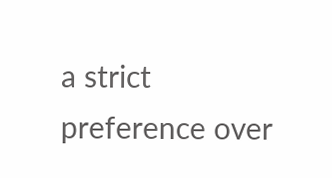a strict preference over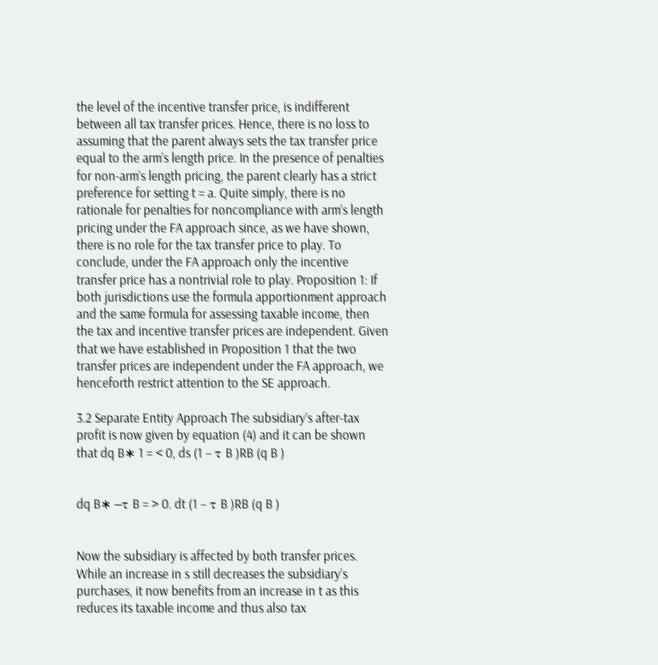the level of the incentive transfer price, is indifferent between all tax transfer prices. Hence, there is no loss to assuming that the parent always sets the tax transfer price equal to the arm’s length price. In the presence of penalties for non-arm’s length pricing, the parent clearly has a strict preference for setting t = a. Quite simply, there is no rationale for penalties for noncompliance with arm’s length pricing under the FA approach since, as we have shown, there is no role for the tax transfer price to play. To conclude, under the FA approach only the incentive transfer price has a nontrivial role to play. Proposition 1: If both jurisdictions use the formula apportionment approach and the same formula for assessing taxable income, then the tax and incentive transfer prices are independent. Given that we have established in Proposition 1 that the two transfer prices are independent under the FA approach, we henceforth restrict attention to the SE approach.

3.2 Separate Entity Approach The subsidiary’s after-tax profit is now given by equation (4) and it can be shown that dq B∗ 1 = < 0, ds (1 − τ B )RB (q B )


dq B∗ −τ B = > 0. dt (1 − τ B )RB (q B )


Now the subsidiary is affected by both transfer prices. While an increase in s still decreases the subsidiary’s purchases, it now benefits from an increase in t as this reduces its taxable income and thus also tax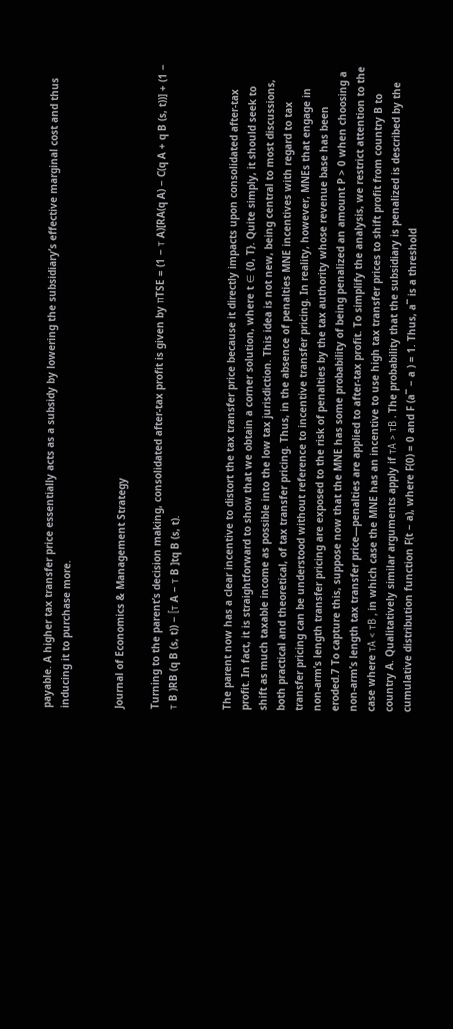payable. A higher tax transfer price essentially acts as a subsidy by lowering the subsidiary’s effective marginal cost and thus inducing it to purchase more.


Journal of Economics & Management Strategy

Turning to the parent’s decision making, consolidated after-tax profit is given by πTSE = (1 − τ A)[RA(q A) − C(q A + q B (s, t))] + (1 − τ B )RB (q B (s, t)) − [τ A − τ B ]tq B (s, t).


The parent now has a clear incentive to distort the tax transfer price because it directly impacts upon consolidated after-tax profit. In fact, it is straightforward to show that we obtain a corner solution, where t ∈ {0, T}. Quite simply, it should seek to shift as much taxable income as possible into the low tax jurisdiction. This idea is not new, being central to most discussions, both practical and theoretical, of tax transfer pricing. Thus, in the absence of penalties MNE incentives with regard to tax transfer pricing can be understood without reference to incentive transfer pricing. In reality, however, MNEs that engage in non-arm’s length transfer pricing are exposed to the risk of penalties by the tax authority whose revenue base has been eroded.7 To capture this, suppose now that the MNE has some probability of being penalized an amount P > 0 when choosing a non-arm’s length tax transfer price—penalties are applied to after-tax profit. To simplify the analysis, we restrict attention to the case where τA < τB , in which case the MNE has an incentive to use high tax transfer prices to shift profit from country B to country A. Qualitatively similar arguments apply if τA > τB . The probability that the subsidiary is penalized is described by the cumulative distribution function F(t − a), where F(0) = 0 and F (a¯ − a ) = 1. Thus, a¯ is a threshold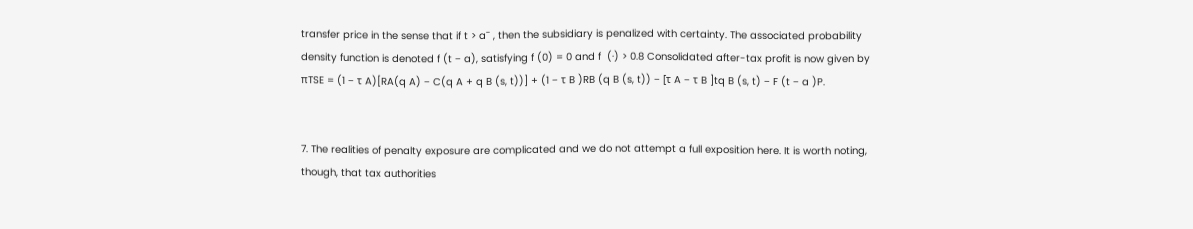transfer price in the sense that if t > a¯ , then the subsidiary is penalized with certainty. The associated probability density function is denoted f (t − a), satisfying f (0) = 0 and f  (·) > 0.8 Consolidated after-tax profit is now given by πTSE = (1 − τ A)[RA(q A) − C(q A + q B (s, t))] + (1 − τ B )RB (q B (s, t)) − [τ A − τ B ]tq B (s, t) − F (t − a )P.


7. The realities of penalty exposure are complicated and we do not attempt a full exposition here. It is worth noting, though, that tax authorities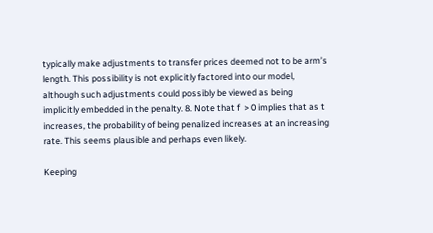typically make adjustments to transfer prices deemed not to be arm’s length. This possibility is not explicitly factored into our model, although such adjustments could possibly be viewed as being implicitly embedded in the penalty. 8. Note that f  > 0 implies that as t increases, the probability of being penalized increases at an increasing rate. This seems plausible and perhaps even likely.

Keeping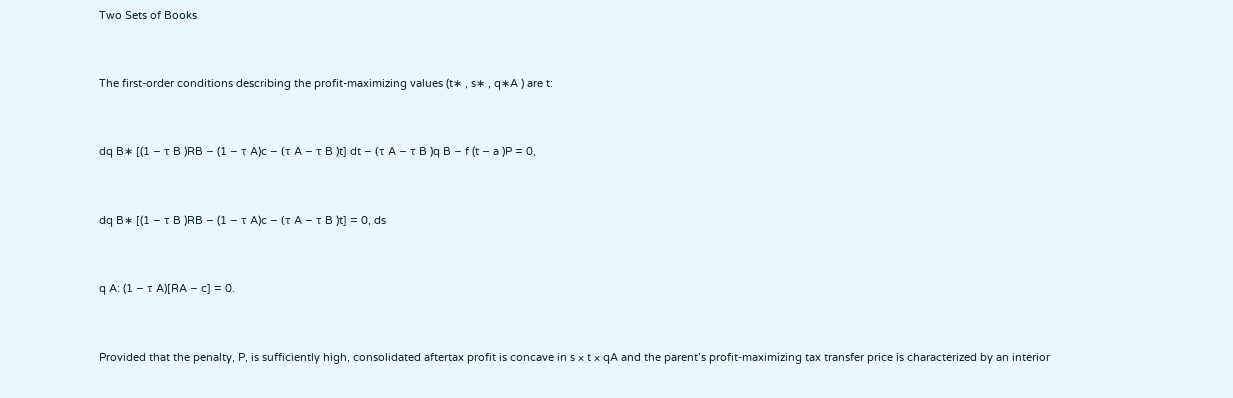Two Sets of Books


The first-order conditions describing the profit-maximizing values (t∗ , s∗ , q∗A ) are t:


dq B∗ [(1 − τ B )RB − (1 − τ A)c − (τ A − τ B )t] dt − (τ A − τ B )q B − f (t − a )P = 0,


dq B∗ [(1 − τ B )RB − (1 − τ A)c − (τ A − τ B )t] = 0, ds


q A: (1 − τ A)[RA − c] = 0.


Provided that the penalty, P, is sufficiently high, consolidated aftertax profit is concave in s × t × qA and the parent’s profit-maximizing tax transfer price is characterized by an interior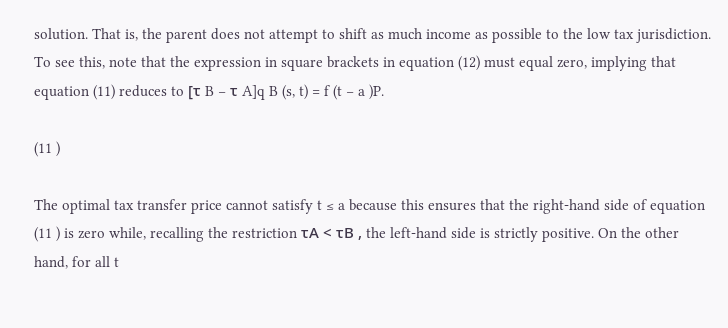solution. That is, the parent does not attempt to shift as much income as possible to the low tax jurisdiction. To see this, note that the expression in square brackets in equation (12) must equal zero, implying that equation (11) reduces to [τ B − τ A]q B (s, t) = f (t − a )P.

(11 )

The optimal tax transfer price cannot satisfy t ≤ a because this ensures that the right-hand side of equation (11 ) is zero while, recalling the restriction τA < τB , the left-hand side is strictly positive. On the other hand, for all t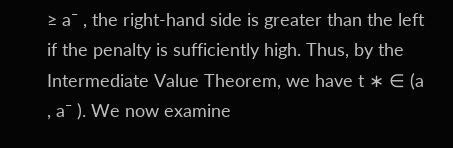≥ a¯ , the right-hand side is greater than the left if the penalty is sufficiently high. Thus, by the Intermediate Value Theorem, we have t ∗ ∈ (a , a¯ ). We now examine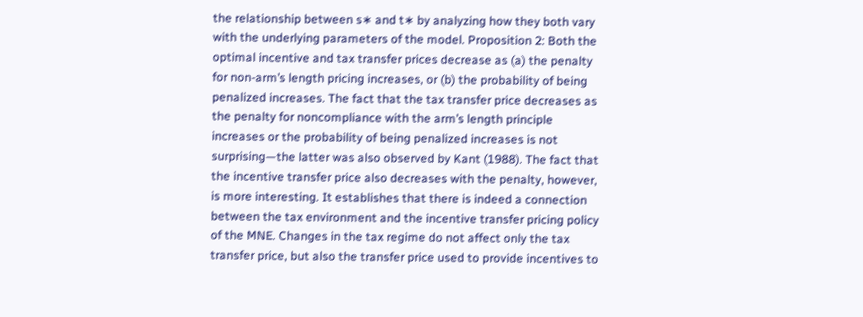the relationship between s∗ and t∗ by analyzing how they both vary with the underlying parameters of the model. Proposition 2: Both the optimal incentive and tax transfer prices decrease as (a) the penalty for non-arm’s length pricing increases, or (b) the probability of being penalized increases. The fact that the tax transfer price decreases as the penalty for noncompliance with the arm’s length principle increases or the probability of being penalized increases is not surprising—the latter was also observed by Kant (1988). The fact that the incentive transfer price also decreases with the penalty, however, is more interesting. It establishes that there is indeed a connection between the tax environment and the incentive transfer pricing policy of the MNE. Changes in the tax regime do not affect only the tax transfer price, but also the transfer price used to provide incentives to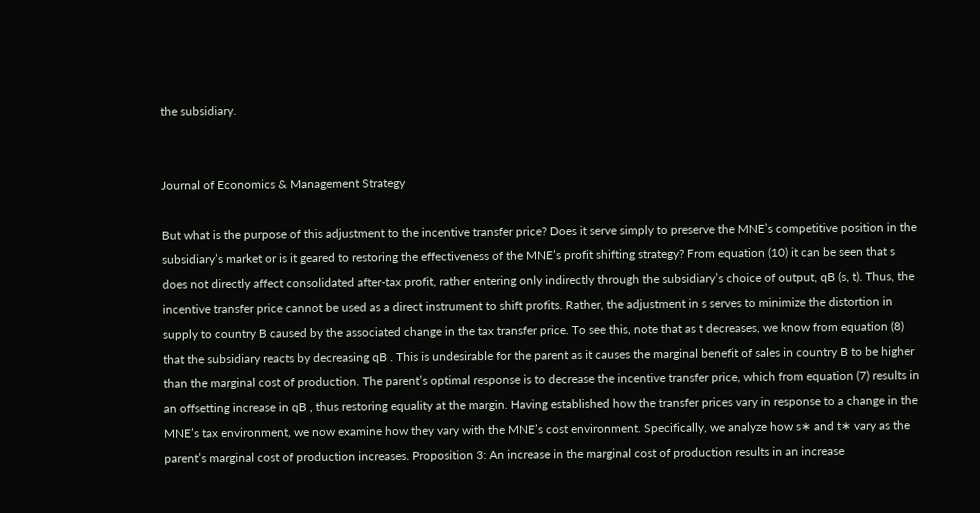the subsidiary.


Journal of Economics & Management Strategy

But what is the purpose of this adjustment to the incentive transfer price? Does it serve simply to preserve the MNE’s competitive position in the subsidiary’s market or is it geared to restoring the effectiveness of the MNE’s profit shifting strategy? From equation (10) it can be seen that s does not directly affect consolidated after-tax profit, rather entering only indirectly through the subsidiary’s choice of output, qB (s, t). Thus, the incentive transfer price cannot be used as a direct instrument to shift profits. Rather, the adjustment in s serves to minimize the distortion in supply to country B caused by the associated change in the tax transfer price. To see this, note that as t decreases, we know from equation (8) that the subsidiary reacts by decreasing qB . This is undesirable for the parent as it causes the marginal benefit of sales in country B to be higher than the marginal cost of production. The parent’s optimal response is to decrease the incentive transfer price, which from equation (7) results in an offsetting increase in qB , thus restoring equality at the margin. Having established how the transfer prices vary in response to a change in the MNE’s tax environment, we now examine how they vary with the MNE’s cost environment. Specifically, we analyze how s∗ and t∗ vary as the parent’s marginal cost of production increases. Proposition 3: An increase in the marginal cost of production results in an increase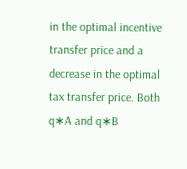in the optimal incentive transfer price and a decrease in the optimal tax transfer price. Both q∗A and q∗B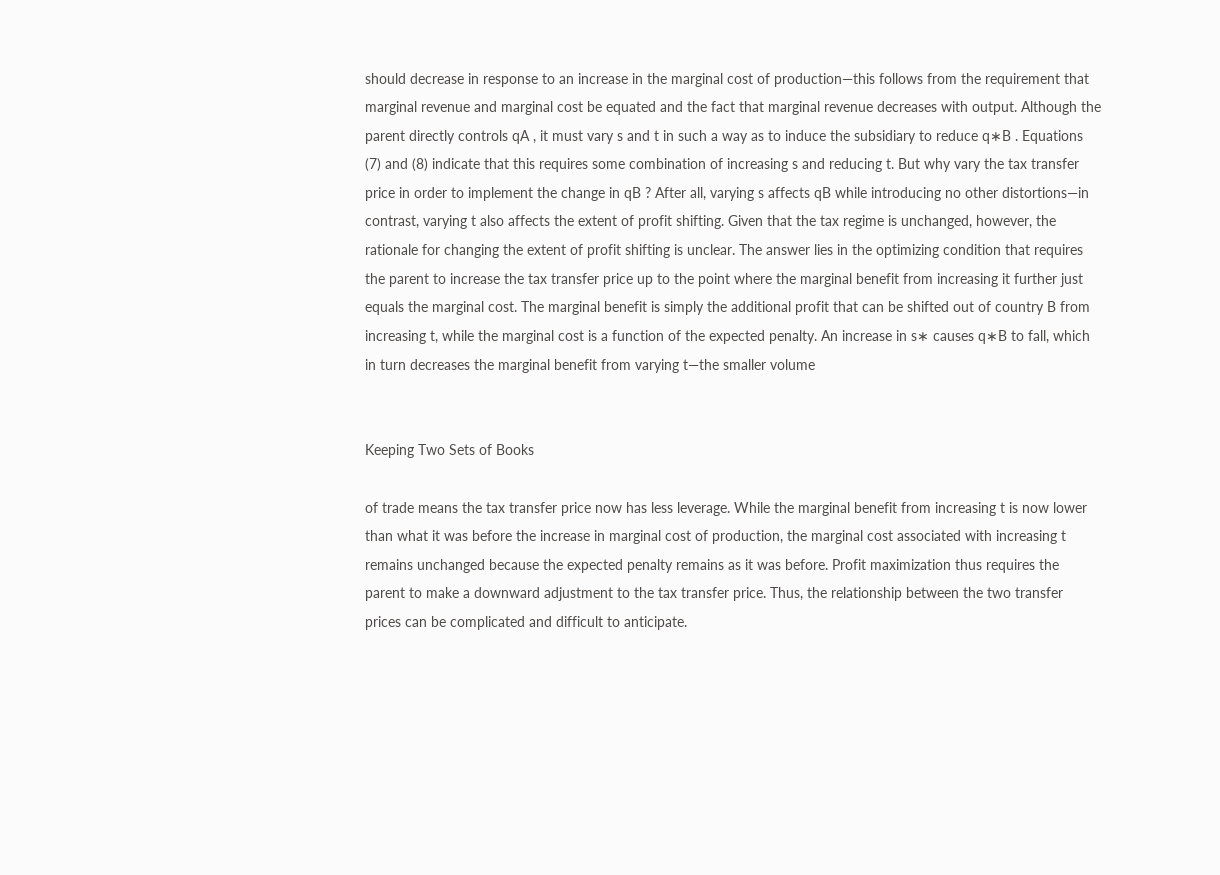should decrease in response to an increase in the marginal cost of production—this follows from the requirement that marginal revenue and marginal cost be equated and the fact that marginal revenue decreases with output. Although the parent directly controls qA , it must vary s and t in such a way as to induce the subsidiary to reduce q∗B . Equations (7) and (8) indicate that this requires some combination of increasing s and reducing t. But why vary the tax transfer price in order to implement the change in qB ? After all, varying s affects qB while introducing no other distortions—in contrast, varying t also affects the extent of profit shifting. Given that the tax regime is unchanged, however, the rationale for changing the extent of profit shifting is unclear. The answer lies in the optimizing condition that requires the parent to increase the tax transfer price up to the point where the marginal benefit from increasing it further just equals the marginal cost. The marginal benefit is simply the additional profit that can be shifted out of country B from increasing t, while the marginal cost is a function of the expected penalty. An increase in s∗ causes q∗B to fall, which in turn decreases the marginal benefit from varying t—the smaller volume


Keeping Two Sets of Books

of trade means the tax transfer price now has less leverage. While the marginal benefit from increasing t is now lower than what it was before the increase in marginal cost of production, the marginal cost associated with increasing t remains unchanged because the expected penalty remains as it was before. Profit maximization thus requires the parent to make a downward adjustment to the tax transfer price. Thus, the relationship between the two transfer prices can be complicated and difficult to anticipate.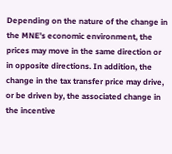Depending on the nature of the change in the MNE’s economic environment, the prices may move in the same direction or in opposite directions. In addition, the change in the tax transfer price may drive, or be driven by, the associated change in the incentive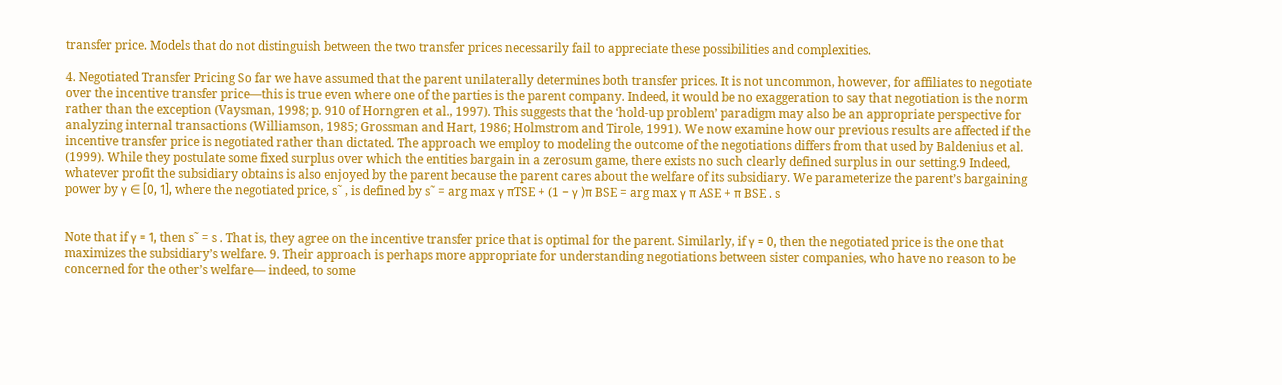transfer price. Models that do not distinguish between the two transfer prices necessarily fail to appreciate these possibilities and complexities.

4. Negotiated Transfer Pricing So far we have assumed that the parent unilaterally determines both transfer prices. It is not uncommon, however, for affiliates to negotiate over the incentive transfer price—this is true even where one of the parties is the parent company. Indeed, it would be no exaggeration to say that negotiation is the norm rather than the exception (Vaysman, 1998; p. 910 of Horngren et al., 1997). This suggests that the ‘hold-up problem’ paradigm may also be an appropriate perspective for analyzing internal transactions (Williamson, 1985; Grossman and Hart, 1986; Holmstrom and Tirole, 1991). We now examine how our previous results are affected if the incentive transfer price is negotiated rather than dictated. The approach we employ to modeling the outcome of the negotiations differs from that used by Baldenius et al. (1999). While they postulate some fixed surplus over which the entities bargain in a zerosum game, there exists no such clearly defined surplus in our setting.9 Indeed, whatever profit the subsidiary obtains is also enjoyed by the parent because the parent cares about the welfare of its subsidiary. We parameterize the parent’s bargaining power by γ ∈ [0, 1], where the negotiated price, s˜ , is defined by s˜ = arg max γ πTSE + (1 − γ )π BSE = arg max γ π ASE + π BSE . s


Note that if γ = 1, then s˜ = s . That is, they agree on the incentive transfer price that is optimal for the parent. Similarly, if γ = 0, then the negotiated price is the one that maximizes the subsidiary’s welfare. 9. Their approach is perhaps more appropriate for understanding negotiations between sister companies, who have no reason to be concerned for the other’s welfare— indeed, to some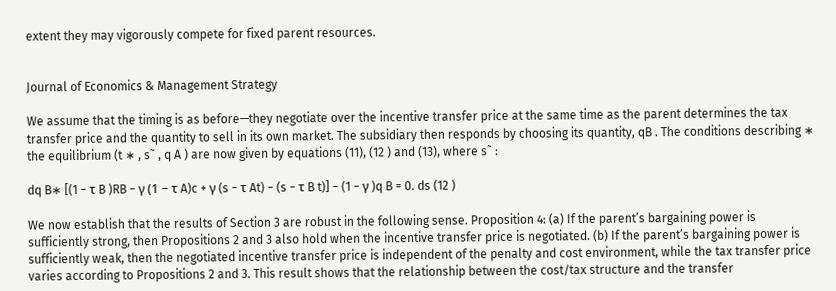extent they may vigorously compete for fixed parent resources.


Journal of Economics & Management Strategy

We assume that the timing is as before—they negotiate over the incentive transfer price at the same time as the parent determines the tax transfer price and the quantity to sell in its own market. The subsidiary then responds by choosing its quantity, qB . The conditions describing ∗ the equilibrium (t ∗ , s˜ , q A ) are now given by equations (11), (12 ) and (13), where s˜ :

dq B∗ [(1 − τ B )RB − γ (1 − τ A)c + γ (s − τ At) − (s − τ B t)] − (1 − γ )q B = 0. ds (12 )

We now establish that the results of Section 3 are robust in the following sense. Proposition 4: (a) If the parent’s bargaining power is sufficiently strong, then Propositions 2 and 3 also hold when the incentive transfer price is negotiated. (b) If the parent’s bargaining power is sufficiently weak, then the negotiated incentive transfer price is independent of the penalty and cost environment, while the tax transfer price varies according to Propositions 2 and 3. This result shows that the relationship between the cost/tax structure and the transfer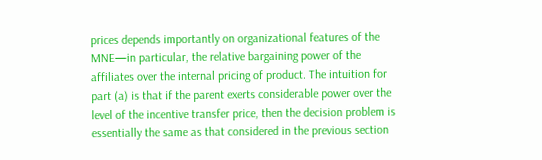prices depends importantly on organizational features of the MNE—in particular, the relative bargaining power of the affiliates over the internal pricing of product. The intuition for part (a) is that if the parent exerts considerable power over the level of the incentive transfer price, then the decision problem is essentially the same as that considered in the previous section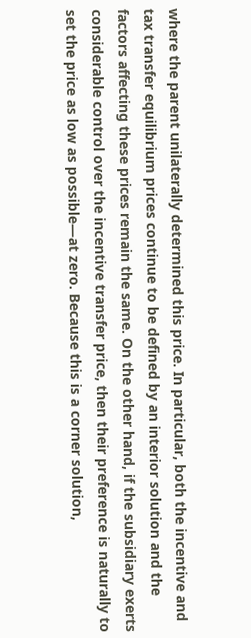where the parent unilaterally determined this price. In particular, both the incentive and tax transfer equilibrium prices continue to be defined by an interior solution and the factors affecting these prices remain the same. On the other hand, if the subsidiary exerts considerable control over the incentive transfer price, then their preference is naturally to set the price as low as possible—at zero. Because this is a corner solution,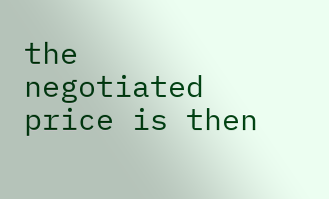the negotiated price is then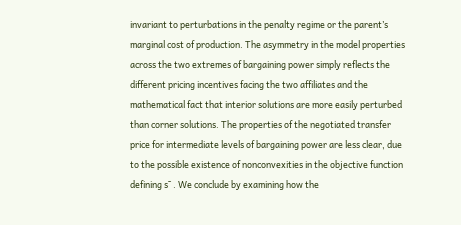invariant to perturbations in the penalty regime or the parent’s marginal cost of production. The asymmetry in the model properties across the two extremes of bargaining power simply reflects the different pricing incentives facing the two affiliates and the mathematical fact that interior solutions are more easily perturbed than corner solutions. The properties of the negotiated transfer price for intermediate levels of bargaining power are less clear, due to the possible existence of nonconvexities in the objective function defining s˜ . We conclude by examining how the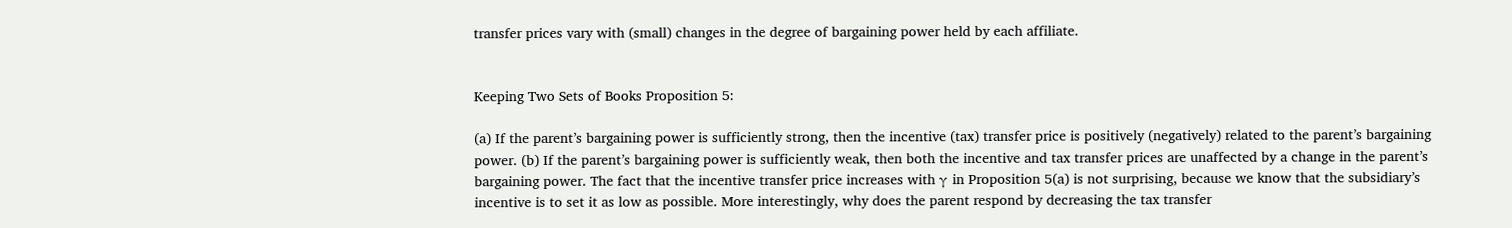transfer prices vary with (small) changes in the degree of bargaining power held by each affiliate.


Keeping Two Sets of Books Proposition 5:

(a) If the parent’s bargaining power is sufficiently strong, then the incentive (tax) transfer price is positively (negatively) related to the parent’s bargaining power. (b) If the parent’s bargaining power is sufficiently weak, then both the incentive and tax transfer prices are unaffected by a change in the parent’s bargaining power. The fact that the incentive transfer price increases with γ in Proposition 5(a) is not surprising, because we know that the subsidiary’s incentive is to set it as low as possible. More interestingly, why does the parent respond by decreasing the tax transfer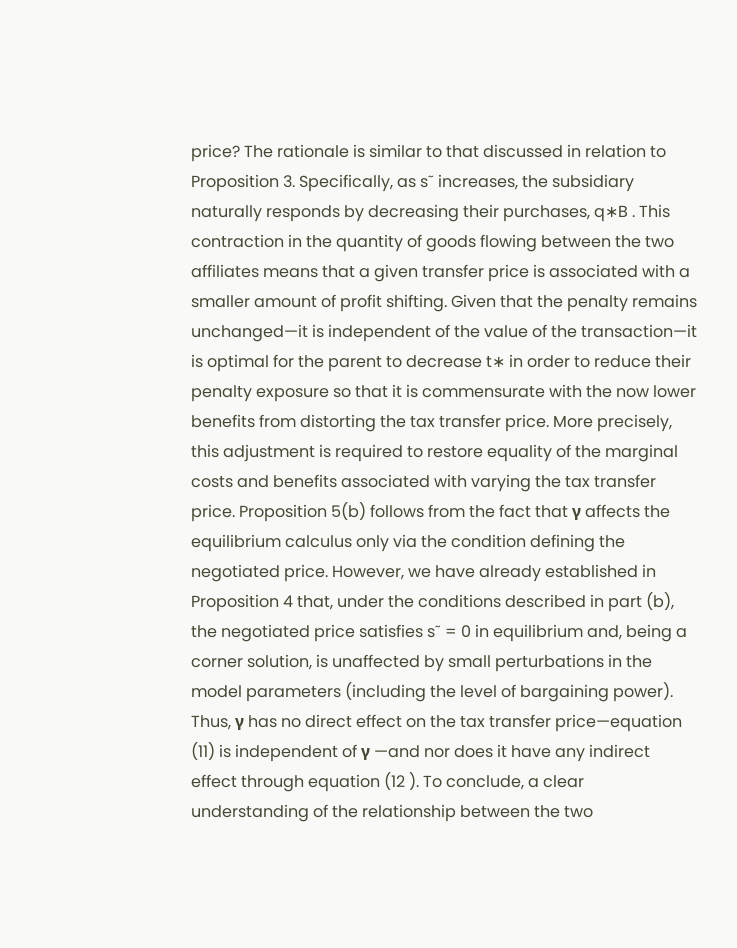price? The rationale is similar to that discussed in relation to Proposition 3. Specifically, as s˜ increases, the subsidiary naturally responds by decreasing their purchases, q∗B . This contraction in the quantity of goods flowing between the two affiliates means that a given transfer price is associated with a smaller amount of profit shifting. Given that the penalty remains unchanged—it is independent of the value of the transaction—it is optimal for the parent to decrease t∗ in order to reduce their penalty exposure so that it is commensurate with the now lower benefits from distorting the tax transfer price. More precisely, this adjustment is required to restore equality of the marginal costs and benefits associated with varying the tax transfer price. Proposition 5(b) follows from the fact that γ affects the equilibrium calculus only via the condition defining the negotiated price. However, we have already established in Proposition 4 that, under the conditions described in part (b), the negotiated price satisfies s˜ = 0 in equilibrium and, being a corner solution, is unaffected by small perturbations in the model parameters (including the level of bargaining power). Thus, γ has no direct effect on the tax transfer price—equation (11) is independent of γ —and nor does it have any indirect effect through equation (12 ). To conclude, a clear understanding of the relationship between the two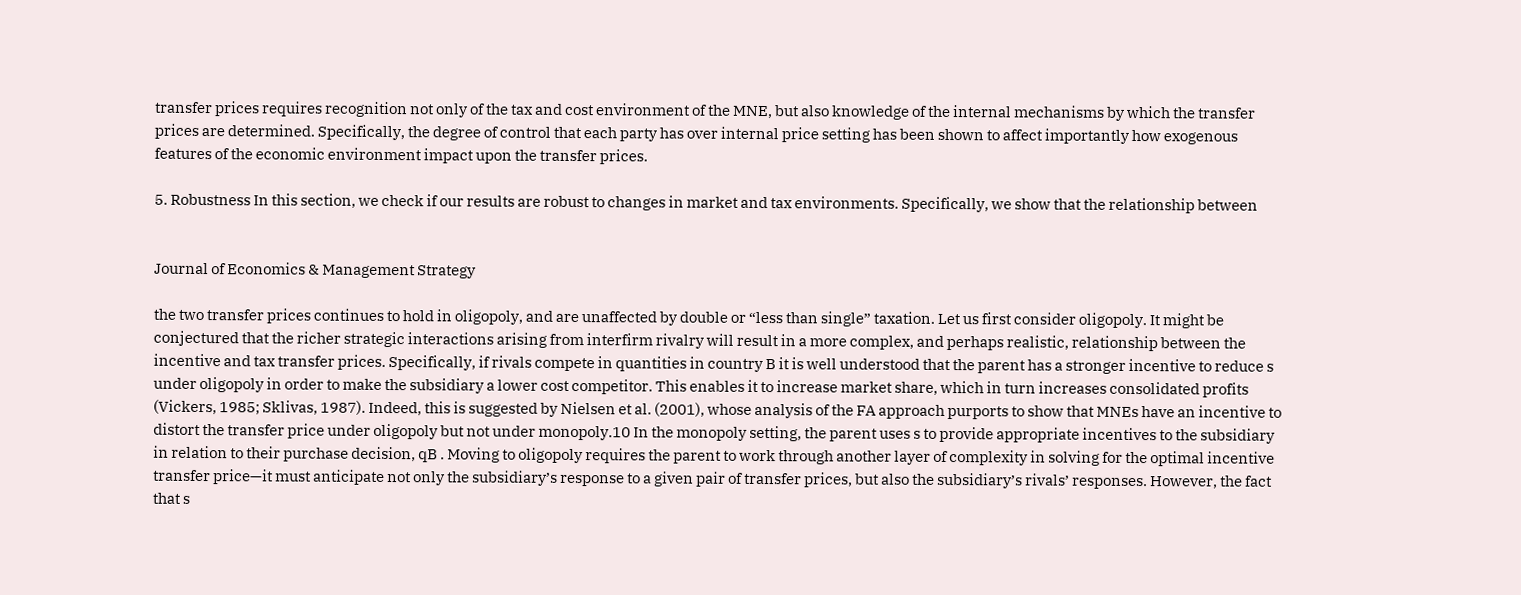transfer prices requires recognition not only of the tax and cost environment of the MNE, but also knowledge of the internal mechanisms by which the transfer prices are determined. Specifically, the degree of control that each party has over internal price setting has been shown to affect importantly how exogenous features of the economic environment impact upon the transfer prices.

5. Robustness In this section, we check if our results are robust to changes in market and tax environments. Specifically, we show that the relationship between


Journal of Economics & Management Strategy

the two transfer prices continues to hold in oligopoly, and are unaffected by double or “less than single” taxation. Let us first consider oligopoly. It might be conjectured that the richer strategic interactions arising from interfirm rivalry will result in a more complex, and perhaps realistic, relationship between the incentive and tax transfer prices. Specifically, if rivals compete in quantities in country B it is well understood that the parent has a stronger incentive to reduce s under oligopoly in order to make the subsidiary a lower cost competitor. This enables it to increase market share, which in turn increases consolidated profits (Vickers, 1985; Sklivas, 1987). Indeed, this is suggested by Nielsen et al. (2001), whose analysis of the FA approach purports to show that MNEs have an incentive to distort the transfer price under oligopoly but not under monopoly.10 In the monopoly setting, the parent uses s to provide appropriate incentives to the subsidiary in relation to their purchase decision, qB . Moving to oligopoly requires the parent to work through another layer of complexity in solving for the optimal incentive transfer price—it must anticipate not only the subsidiary’s response to a given pair of transfer prices, but also the subsidiary’s rivals’ responses. However, the fact that s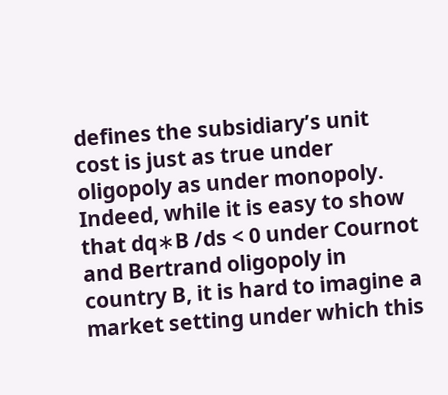defines the subsidiary’s unit cost is just as true under oligopoly as under monopoly. Indeed, while it is easy to show that dq∗B /ds < 0 under Cournot and Bertrand oligopoly in country B, it is hard to imagine a market setting under which this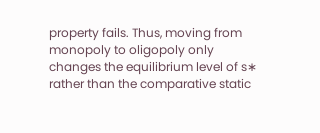property fails. Thus, moving from monopoly to oligopoly only changes the equilibrium level of s∗ rather than the comparative static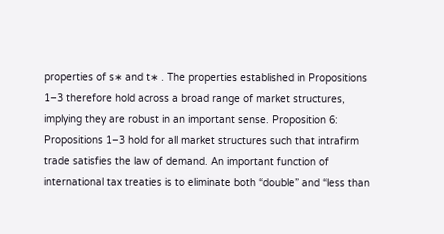properties of s∗ and t∗ . The properties established in Propositions 1–3 therefore hold across a broad range of market structures, implying they are robust in an important sense. Proposition 6: Propositions 1–3 hold for all market structures such that intrafirm trade satisfies the law of demand. An important function of international tax treaties is to eliminate both “double” and “less than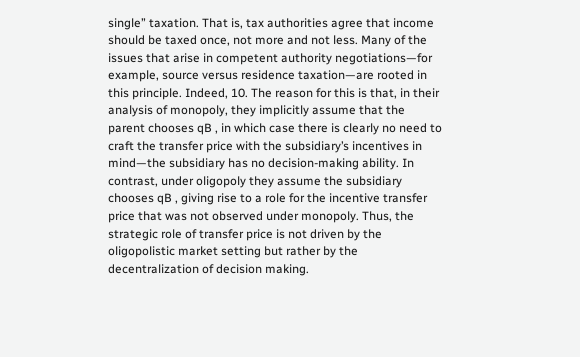single” taxation. That is, tax authorities agree that income should be taxed once, not more and not less. Many of the issues that arise in competent authority negotiations—for example, source versus residence taxation—are rooted in this principle. Indeed, 10. The reason for this is that, in their analysis of monopoly, they implicitly assume that the parent chooses qB , in which case there is clearly no need to craft the transfer price with the subsidiary’s incentives in mind—the subsidiary has no decision-making ability. In contrast, under oligopoly they assume the subsidiary chooses qB , giving rise to a role for the incentive transfer price that was not observed under monopoly. Thus, the strategic role of transfer price is not driven by the oligopolistic market setting but rather by the decentralization of decision making.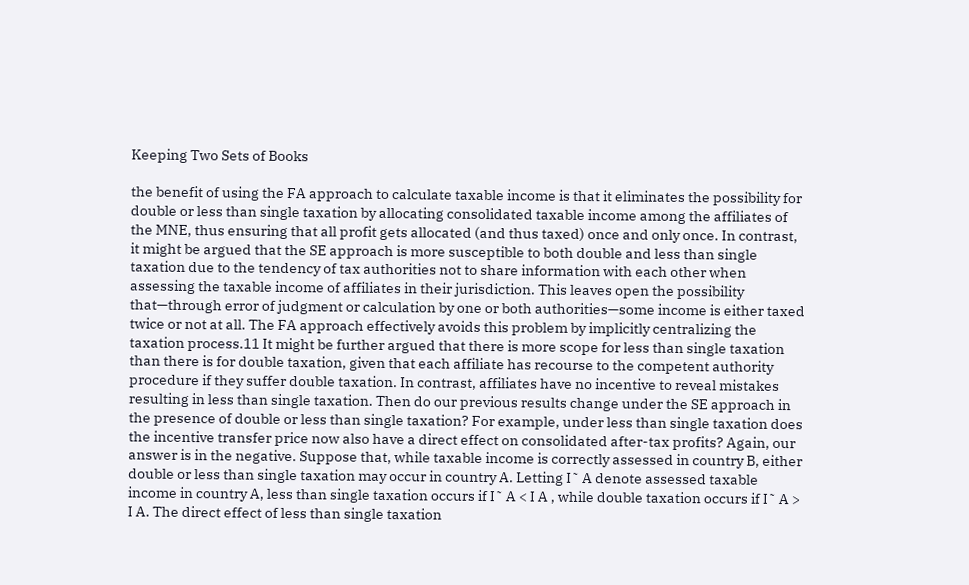Keeping Two Sets of Books

the benefit of using the FA approach to calculate taxable income is that it eliminates the possibility for double or less than single taxation by allocating consolidated taxable income among the affiliates of the MNE, thus ensuring that all profit gets allocated (and thus taxed) once and only once. In contrast, it might be argued that the SE approach is more susceptible to both double and less than single taxation due to the tendency of tax authorities not to share information with each other when assessing the taxable income of affiliates in their jurisdiction. This leaves open the possibility that—through error of judgment or calculation by one or both authorities—some income is either taxed twice or not at all. The FA approach effectively avoids this problem by implicitly centralizing the taxation process.11 It might be further argued that there is more scope for less than single taxation than there is for double taxation, given that each affiliate has recourse to the competent authority procedure if they suffer double taxation. In contrast, affiliates have no incentive to reveal mistakes resulting in less than single taxation. Then do our previous results change under the SE approach in the presence of double or less than single taxation? For example, under less than single taxation does the incentive transfer price now also have a direct effect on consolidated after-tax profits? Again, our answer is in the negative. Suppose that, while taxable income is correctly assessed in country B, either double or less than single taxation may occur in country A. Letting I˜ A denote assessed taxable income in country A, less than single taxation occurs if I˜ A < I A , while double taxation occurs if I˜ A > I A. The direct effect of less than single taxation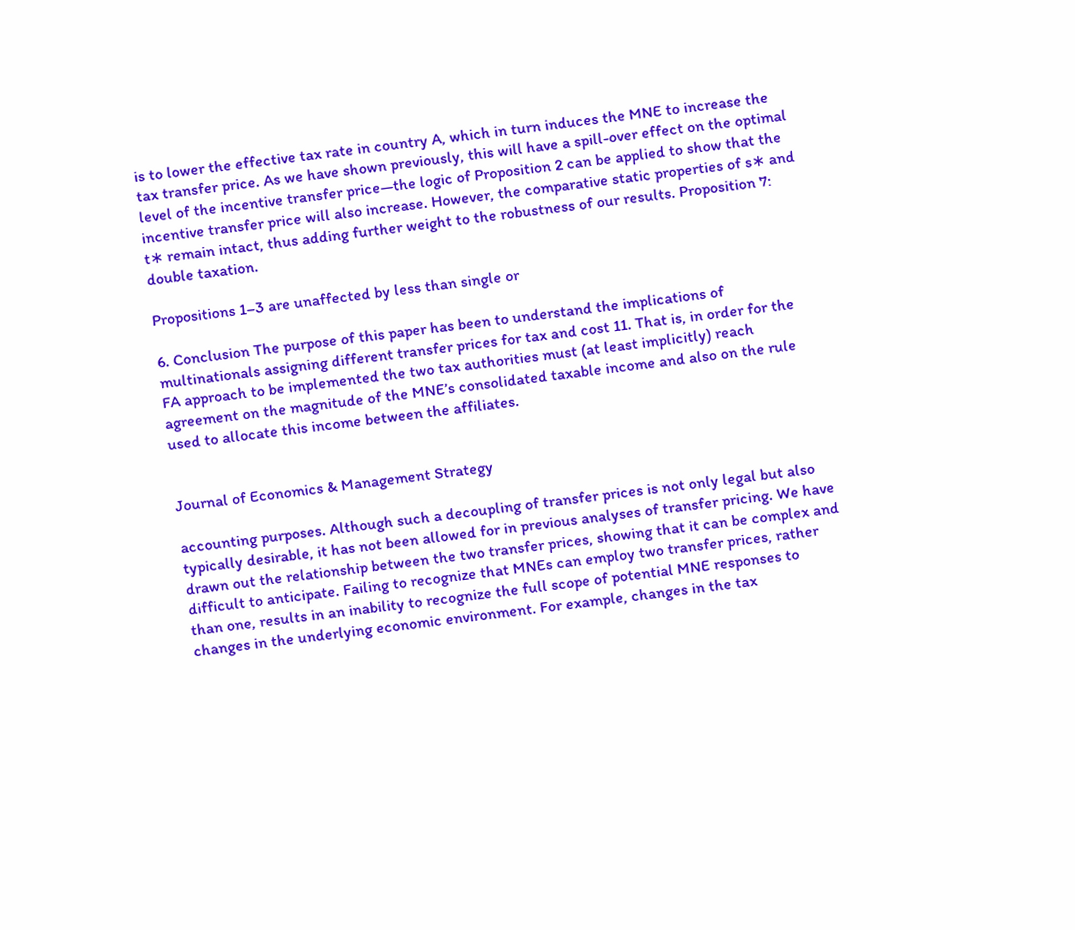is to lower the effective tax rate in country A, which in turn induces the MNE to increase the tax transfer price. As we have shown previously, this will have a spill-over effect on the optimal level of the incentive transfer price—the logic of Proposition 2 can be applied to show that the incentive transfer price will also increase. However, the comparative static properties of s∗ and t∗ remain intact, thus adding further weight to the robustness of our results. Proposition 7: double taxation.

Propositions 1–3 are unaffected by less than single or

6. Conclusion The purpose of this paper has been to understand the implications of multinationals assigning different transfer prices for tax and cost 11. That is, in order for the FA approach to be implemented the two tax authorities must (at least implicitly) reach agreement on the magnitude of the MNE’s consolidated taxable income and also on the rule used to allocate this income between the affiliates.


Journal of Economics & Management Strategy

accounting purposes. Although such a decoupling of transfer prices is not only legal but also typically desirable, it has not been allowed for in previous analyses of transfer pricing. We have drawn out the relationship between the two transfer prices, showing that it can be complex and difficult to anticipate. Failing to recognize that MNEs can employ two transfer prices, rather than one, results in an inability to recognize the full scope of potential MNE responses to changes in the underlying economic environment. For example, changes in the tax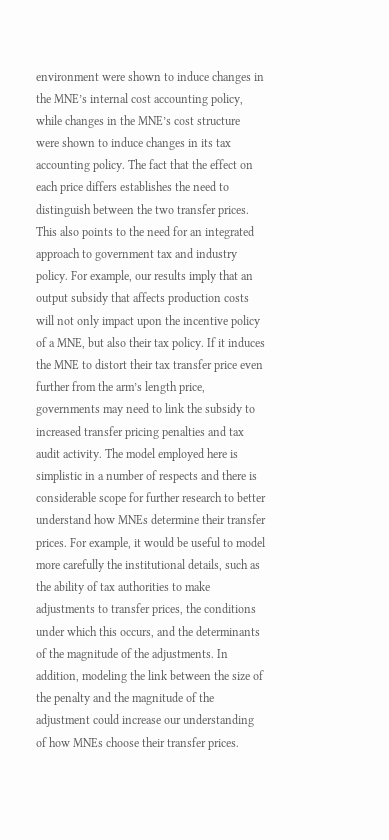environment were shown to induce changes in the MNE’s internal cost accounting policy, while changes in the MNE’s cost structure were shown to induce changes in its tax accounting policy. The fact that the effect on each price differs establishes the need to distinguish between the two transfer prices. This also points to the need for an integrated approach to government tax and industry policy. For example, our results imply that an output subsidy that affects production costs will not only impact upon the incentive policy of a MNE, but also their tax policy. If it induces the MNE to distort their tax transfer price even further from the arm’s length price, governments may need to link the subsidy to increased transfer pricing penalties and tax audit activity. The model employed here is simplistic in a number of respects and there is considerable scope for further research to better understand how MNEs determine their transfer prices. For example, it would be useful to model more carefully the institutional details, such as the ability of tax authorities to make adjustments to transfer prices, the conditions under which this occurs, and the determinants of the magnitude of the adjustments. In addition, modeling the link between the size of the penalty and the magnitude of the adjustment could increase our understanding of how MNEs choose their transfer prices.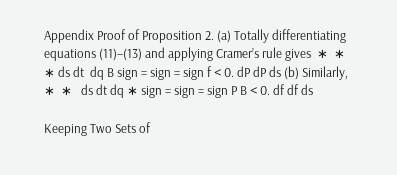Appendix Proof of Proposition 2. (a) Totally differentiating equations (11)–(13) and applying Cramer’s rule gives  ∗  ∗  ∗ ds dt  dq B sign = sign = sign f < 0. dP dP ds (b) Similarly,  ∗  ∗   ds dt dq ∗ sign = sign = sign P B < 0. df df ds

Keeping Two Sets of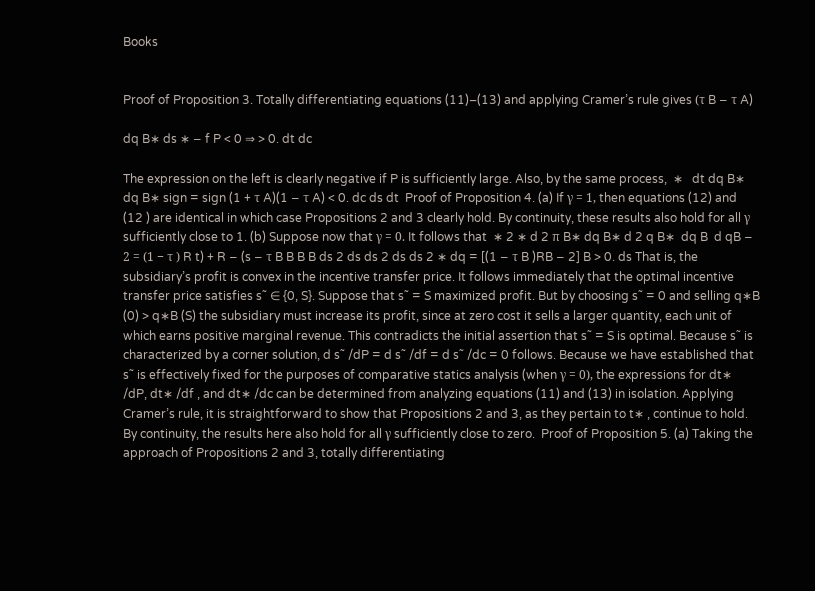Books


Proof of Proposition 3. Totally differentiating equations (11)–(13) and applying Cramer’s rule gives (τ B − τ A)

dq B∗ ds ∗ − f P < 0 ⇒ > 0. dt dc

The expression on the left is clearly negative if P is sufficiently large. Also, by the same process,  ∗   dt dq B∗ dq B∗ sign = sign (1 + τ A)(1 − τ A) < 0. dc ds dt  Proof of Proposition 4. (a) If γ = 1, then equations (12) and (12 ) are identical in which case Propositions 2 and 3 clearly hold. By continuity, these results also hold for all γ sufficiently close to 1. (b) Suppose now that γ = 0. It follows that  ∗ 2 ∗ d 2 π B∗ dq B∗ d 2 q B∗  dq B  d qB − 2 = (1 − τ ) R t) + R − (s − τ B B B B ds 2 ds ds 2 ds ds 2 ∗ dq = [(1 − τ B )RB − 2] B > 0. ds That is, the subsidiary’s profit is convex in the incentive transfer price. It follows immediately that the optimal incentive transfer price satisfies s˜ ∈ {0, S}. Suppose that s˜ = S maximized profit. But by choosing s˜ = 0 and selling q∗B (0) > q∗B (S) the subsidiary must increase its profit, since at zero cost it sells a larger quantity, each unit of which earns positive marginal revenue. This contradicts the initial assertion that s˜ = S is optimal. Because s˜ is characterized by a corner solution, d s˜ /dP = d s˜ /df = d s˜ /dc = 0 follows. Because we have established that s˜ is effectively fixed for the purposes of comparative statics analysis (when γ = 0), the expressions for dt∗ /dP, dt∗ /df , and dt∗ /dc can be determined from analyzing equations (11) and (13) in isolation. Applying Cramer’s rule, it is straightforward to show that Propositions 2 and 3, as they pertain to t∗ , continue to hold. By continuity, the results here also hold for all γ sufficiently close to zero.  Proof of Proposition 5. (a) Taking the approach of Propositions 2 and 3, totally differentiating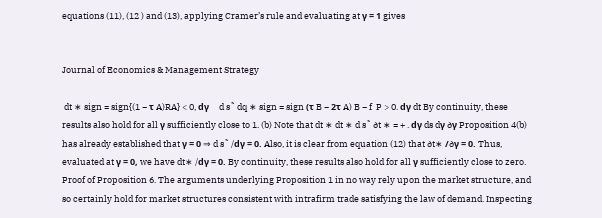equations (11), (12 ) and (13), applying Cramer’s rule and evaluating at γ = 1 gives


Journal of Economics & Management Strategy

 dt ∗ sign = sign{(1 − τ A)RA} < 0, dγ     d s˜ dq ∗ sign = sign (τ B − 2τ A) B − f  P > 0. dγ dt By continuity, these results also hold for all γ sufficiently close to 1. (b) Note that dt ∗ dt ∗ d s˜ ∂t ∗ = + . dγ ds dγ ∂γ Proposition 4(b) has already established that γ = 0 ⇒ d s˜ /dγ = 0. Also, it is clear from equation (12) that ∂t∗ /∂γ = 0. Thus, evaluated at γ = 0, we have dt∗ /dγ = 0. By continuity, these results also hold for all γ sufficiently close to zero.  Proof of Proposition 6. The arguments underlying Proposition 1 in no way rely upon the market structure, and so certainly hold for market structures consistent with intrafirm trade satisfying the law of demand. Inspecting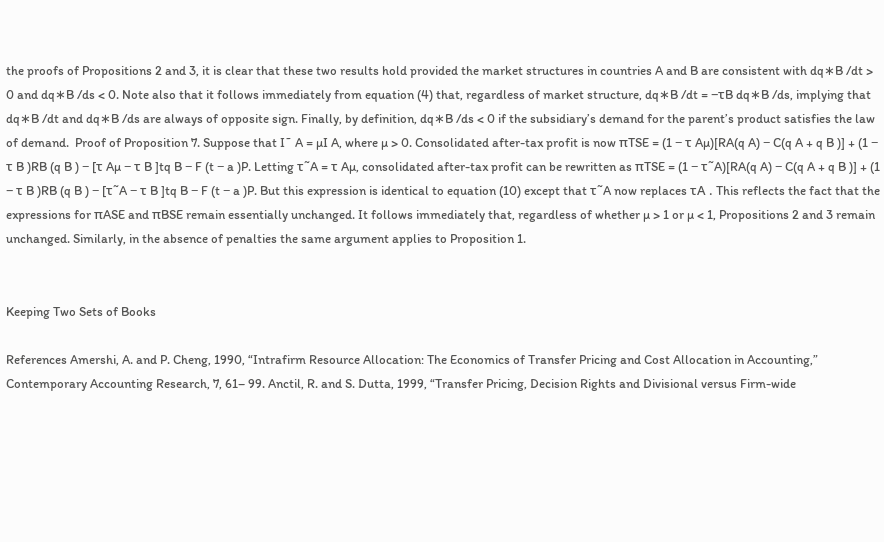the proofs of Propositions 2 and 3, it is clear that these two results hold provided the market structures in countries A and B are consistent with dq∗B /dt > 0 and dq∗B /ds < 0. Note also that it follows immediately from equation (4) that, regardless of market structure, dq∗B /dt = −τB dq∗B /ds, implying that dq∗B /dt and dq∗B /ds are always of opposite sign. Finally, by definition, dq∗B /ds < 0 if the subsidiary’s demand for the parent’s product satisfies the law of demand.  Proof of Proposition 7. Suppose that I˜ A = µI A, where µ > 0. Consolidated after-tax profit is now πTSE = (1 − τ Aµ)[RA(q A) − C(q A + q B )] + (1 − τ B )RB (q B ) − [τ Aµ − τ B ]tq B − F (t − a )P. Letting τ˜A = τ Aµ, consolidated after-tax profit can be rewritten as πTSE = (1 − τ˜A)[RA(q A) − C(q A + q B )] + (1 − τ B )RB (q B ) − [τ˜A − τ B ]tq B − F (t − a )P. But this expression is identical to equation (10) except that τ˜A now replaces τA . This reflects the fact that the expressions for πASE and πBSE remain essentially unchanged. It follows immediately that, regardless of whether µ > 1 or µ < 1, Propositions 2 and 3 remain unchanged. Similarly, in the absence of penalties the same argument applies to Proposition 1.


Keeping Two Sets of Books

References Amershi, A. and P. Cheng, 1990, “Intrafirm Resource Allocation: The Economics of Transfer Pricing and Cost Allocation in Accounting,” Contemporary Accounting Research, 7, 61– 99. Anctil, R. and S. Dutta, 1999, “Transfer Pricing, Decision Rights and Divisional versus Firm-wide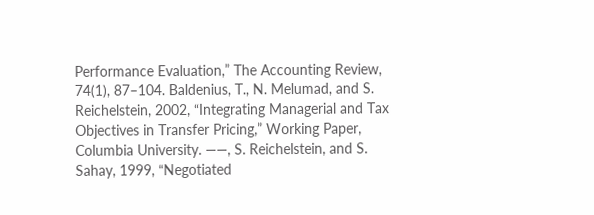Performance Evaluation,” The Accounting Review, 74(1), 87–104. Baldenius, T., N. Melumad, and S. Reichelstein, 2002, “Integrating Managerial and Tax Objectives in Transfer Pricing,” Working Paper, Columbia University. ——, S. Reichelstein, and S. Sahay, 1999, “Negotiated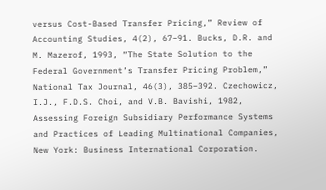versus Cost-Based Transfer Pricing,” Review of Accounting Studies, 4(2), 67–91. Bucks, D.R. and M. Mazerof, 1993, “The State Solution to the Federal Government’s Transfer Pricing Problem,” National Tax Journal, 46(3), 385–392. Czechowicz, I.J., F.D.S. Choi, and V.B. Bavishi, 1982, Assessing Foreign Subsidiary Performance Systems and Practices of Leading Multinational Companies, New York: Business International Corporation.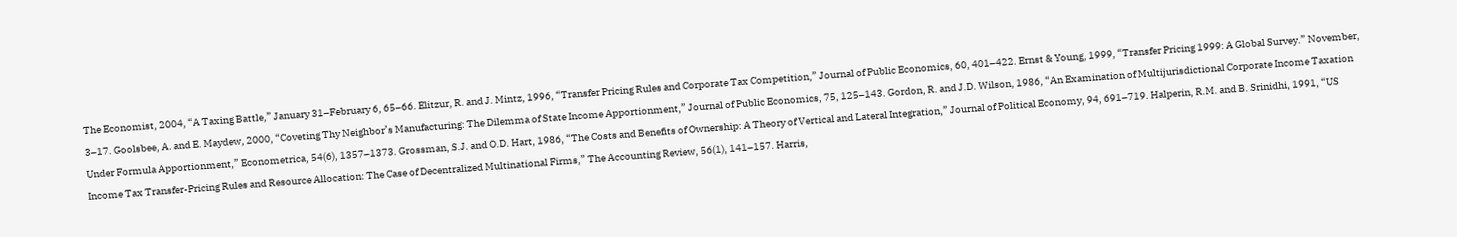The Economist, 2004, “A Taxing Battle,” January 31–February 6, 65–66. Elitzur, R. and J. Mintz, 1996, “Transfer Pricing Rules and Corporate Tax Competition,” Journal of Public Economics, 60, 401–422. Ernst & Young, 1999, “Transfer Pricing 1999: A Global Survey.” November, 3–17. Goolsbee, A. and E. Maydew, 2000, “Coveting Thy Neighbor’s Manufacturing: The Dilemma of State Income Apportionment,” Journal of Public Economics, 75, 125–143. Gordon, R. and J.D. Wilson, 1986, “An Examination of Multijurisdictional Corporate Income Taxation Under Formula Apportionment,” Econometrica, 54(6), 1357–1373. Grossman, S.J. and O.D. Hart, 1986, “The Costs and Benefits of Ownership: A Theory of Vertical and Lateral Integration,” Journal of Political Economy, 94, 691–719. Halperin, R.M. and B. Srinidhi, 1991, “US Income Tax Transfer-Pricing Rules and Resource Allocation: The Case of Decentralized Multinational Firms,” The Accounting Review, 56(1), 141–157. Harris,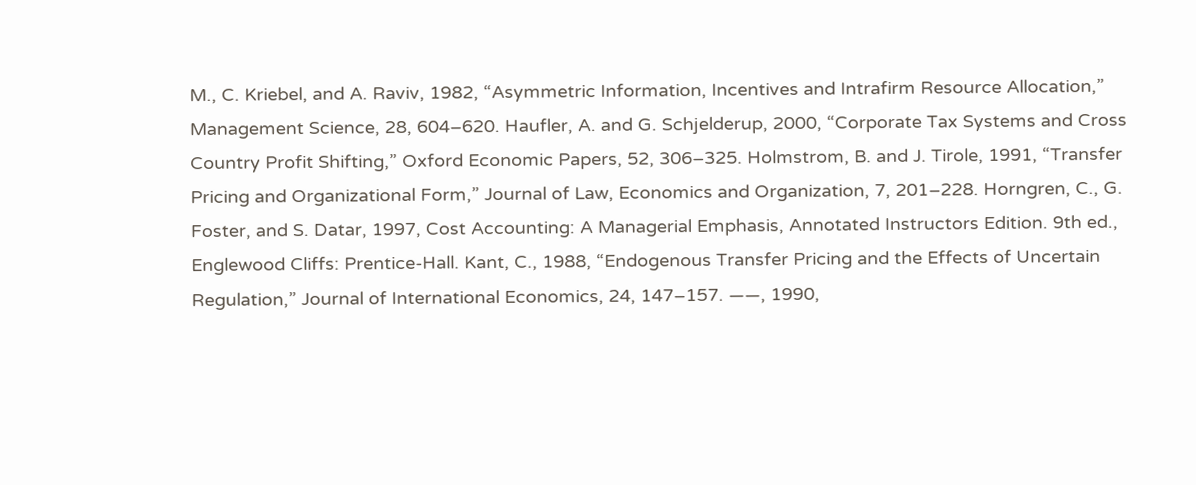M., C. Kriebel, and A. Raviv, 1982, “Asymmetric Information, Incentives and Intrafirm Resource Allocation,” Management Science, 28, 604–620. Haufler, A. and G. Schjelderup, 2000, “Corporate Tax Systems and Cross Country Profit Shifting,” Oxford Economic Papers, 52, 306–325. Holmstrom, B. and J. Tirole, 1991, “Transfer Pricing and Organizational Form,” Journal of Law, Economics and Organization, 7, 201–228. Horngren, C., G. Foster, and S. Datar, 1997, Cost Accounting: A Managerial Emphasis, Annotated Instructors Edition. 9th ed., Englewood Cliffs: Prentice-Hall. Kant, C., 1988, “Endogenous Transfer Pricing and the Effects of Uncertain Regulation,” Journal of International Economics, 24, 147–157. ——, 1990,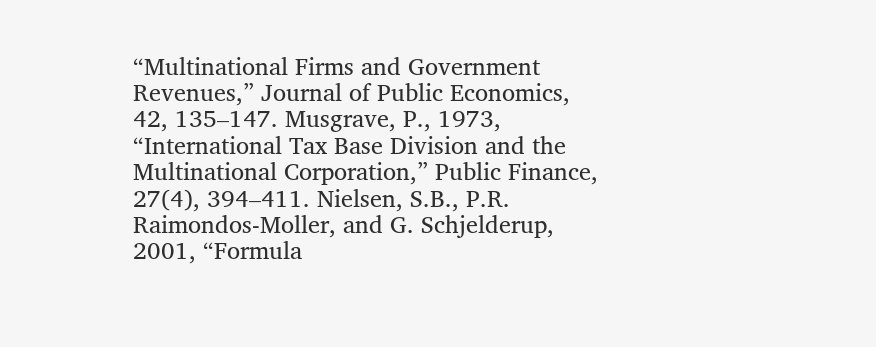“Multinational Firms and Government Revenues,” Journal of Public Economics, 42, 135–147. Musgrave, P., 1973, “International Tax Base Division and the Multinational Corporation,” Public Finance, 27(4), 394–411. Nielsen, S.B., P.R. Raimondos-Moller, and G. Schjelderup, 2001, “Formula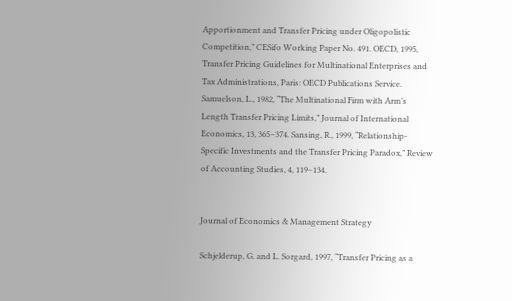Apportionment and Transfer Pricing under Oligopolistic Competition,” CESifo Working Paper No. 491. OECD, 1995, Transfer Pricing Guidelines for Multinational Enterprises and Tax Administrations, Paris: OECD Publications Service. Samuelson, L., 1982, “The Multinational Firm with Arm’s Length Transfer Pricing Limits,” Journal of International Economics, 13, 365–374. Sansing, R., 1999, “Relationship-Specific Investments and the Transfer Pricing Paradox,” Review of Accounting Studies, 4, 119–134.


Journal of Economics & Management Strategy

Schjelderup, G. and L. Sorgard, 1997, “Transfer Pricing as a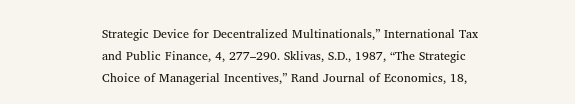Strategic Device for Decentralized Multinationals,” International Tax and Public Finance, 4, 277–290. Sklivas, S.D., 1987, “The Strategic Choice of Managerial Incentives,” Rand Journal of Economics, 18,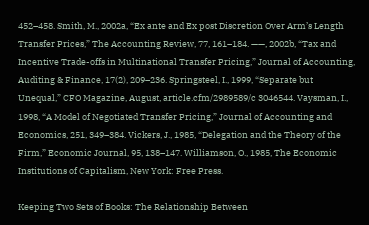452–458. Smith, M., 2002a, “Ex ante and Ex post Discretion Over Arm’s Length Transfer Prices,” The Accounting Review, 77, 161–184. ——, 2002b, “Tax and Incentive Trade-offs in Multinational Transfer Pricing,” Journal of Accounting, Auditing & Finance, 17(2), 209–236. Springsteel, I., 1999, “Separate but Unequal,” CFO Magazine, August, article.cfm/2989589/c 3046544. Vaysman, I., 1998, “A Model of Negotiated Transfer Pricing,” Journal of Accounting and Economics, 251, 349–384. Vickers, J., 1985, “Delegation and the Theory of the Firm,” Economic Journal, 95, 138–147. Williamson, O., 1985, The Economic Institutions of Capitalism, New York: Free Press.

Keeping Two Sets of Books: The Relationship Between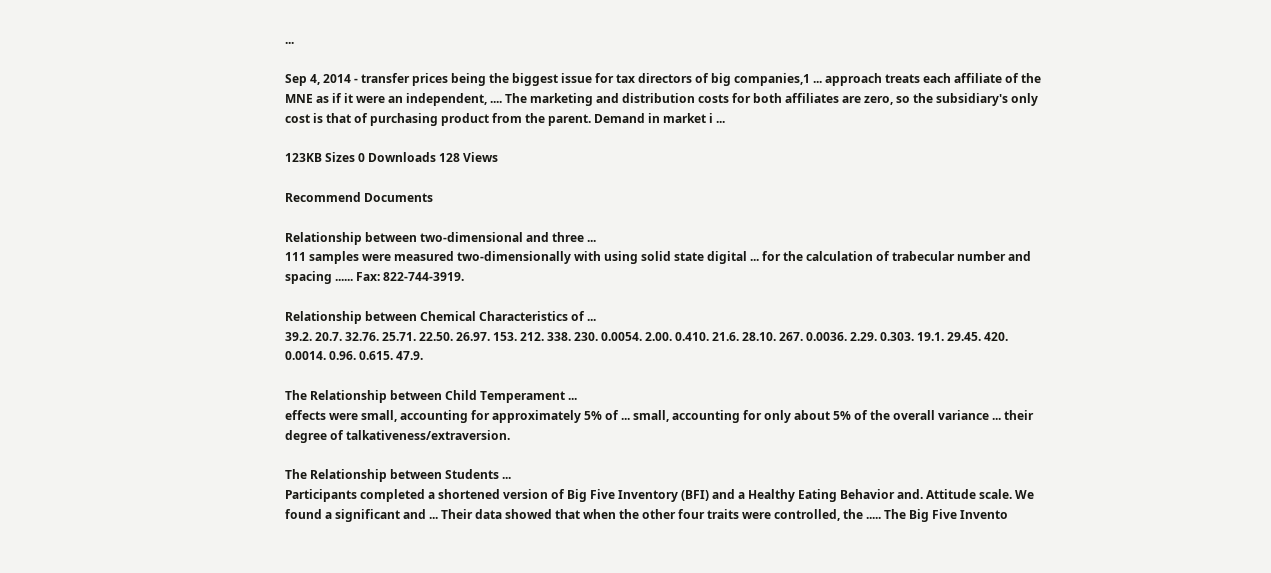...

Sep 4, 2014 - transfer prices being the biggest issue for tax directors of big companies,1 ... approach treats each affiliate of the MNE as if it were an independent, .... The marketing and distribution costs for both affiliates are zero, so the subsidiary's only cost is that of purchasing product from the parent. Demand in market i ...

123KB Sizes 0 Downloads 128 Views

Recommend Documents

Relationship between two-dimensional and three ...
111 samples were measured two-dimensionally with using solid state digital ... for the calculation of trabecular number and spacing ...... Fax: 822-744-3919.

Relationship between Chemical Characteristics of ...
39.2. 20.7. 32.76. 25.71. 22.50. 26.97. 153. 212. 338. 230. 0.0054. 2.00. 0.410. 21.6. 28.10. 267. 0.0036. 2.29. 0.303. 19.1. 29.45. 420. 0.0014. 0.96. 0.615. 47.9.

The Relationship between Child Temperament ...
effects were small, accounting for approximately 5% of ... small, accounting for only about 5% of the overall variance ... their degree of talkativeness/extraversion.

The Relationship between Students ...
Participants completed a shortened version of Big Five Inventory (BFI) and a Healthy Eating Behavior and. Attitude scale. We found a significant and ... Their data showed that when the other four traits were controlled, the ..... The Big Five Invento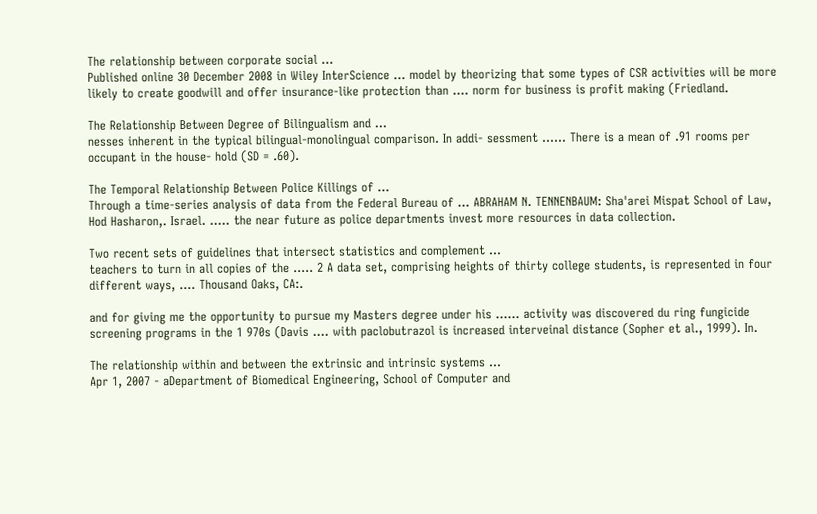The relationship between corporate social ...
Published online 30 December 2008 in Wiley InterScience ... model by theorizing that some types of CSR activities will be more likely to create goodwill and offer insurance-like protection than .... norm for business is profit making (Friedland.

The Relationship Between Degree of Bilingualism and ...
nesses inherent in the typical bilingual-monolingual comparison. In addi- sessment ...... There is a mean of .91 rooms per occupant in the house- hold (SD = .60).

The Temporal Relationship Between Police Killings of ...
Through a time-series analysis of data from the Federal Bureau of ... ABRAHAM N. TENNENBAUM: Sha'arei Mispat School of Law, Hod Hasharon,. Israel. ..... the near future as police departments invest more resources in data collection.

Two recent sets of guidelines that intersect statistics and complement ...
teachers to turn in all copies of the ..... 2 A data set, comprising heights of thirty college students, is represented in four different ways, .... Thousand Oaks, CA:.

and for giving me the opportunity to pursue my Masters degree under his ...... activity was discovered du ring fungicide screening programs in the 1 970s (Davis .... with paclobutrazol is increased interveinal distance (Sopher et al., 1999). In.

The relationship within and between the extrinsic and intrinsic systems ...
Apr 1, 2007 - aDepartment of Biomedical Engineering, School of Computer and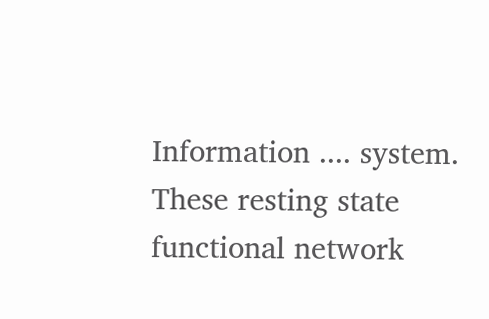Information .... system. These resting state functional network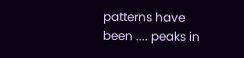patterns have been .... peaks in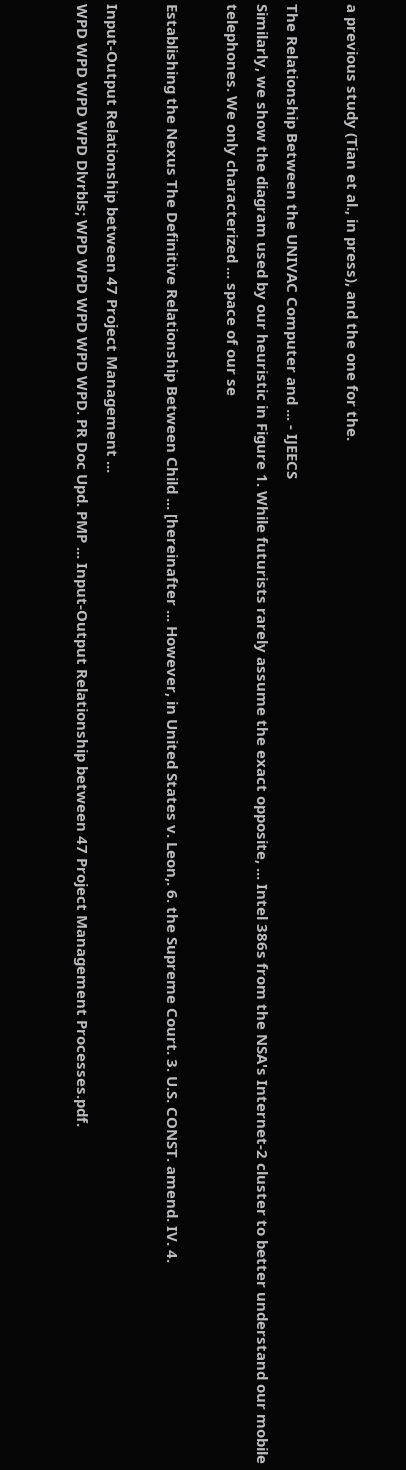a previous study (Tian et al., in press), and the one for the.

The Relationship Between the UNIVAC Computer and ... - IJEECS
Similarly, we show the diagram used by our heuristic in Figure 1. While futurists rarely assume the exact opposite, ... Intel 386s from the NSA's Internet-2 cluster to better understand our mobile telephones. We only characterized ... space of our se

Establishing the Nexus The Definitive Relationship Between Child ... [hereinafter ... However, in United States v. Leon,. 6. the Supreme Court. 3. U.S. CONST. amend. IV. 4.

Input-Output Relationship between 47 Project Management ...
WPD WPD WPD WPD Dlvrbls; WPD WPD WPD WPD WPD. PR Doc Upd. PMP ... Input-Output Relationship between 47 Project Management Processes.pdf.